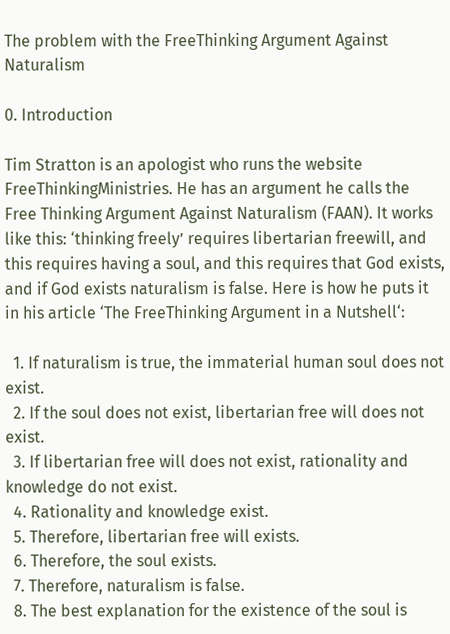The problem with the FreeThinking Argument Against Naturalism

0. Introduction

Tim Stratton is an apologist who runs the website FreeThinkingMinistries. He has an argument he calls the Free Thinking Argument Against Naturalism (FAAN). It works like this: ‘thinking freely’ requires libertarian freewill, and this requires having a soul, and this requires that God exists, and if God exists naturalism is false. Here is how he puts it in his article ‘The FreeThinking Argument in a Nutshell‘:

  1. If naturalism is true, the immaterial human soul does not exist.
  2. If the soul does not exist, libertarian free will does not exist.
  3. If libertarian free will does not exist, rationality and knowledge do not exist.
  4. Rationality and knowledge exist.
  5. Therefore, libertarian free will exists.
  6. Therefore, the soul exists.
  7. Therefore, naturalism is false.
  8. The best explanation for the existence of the soul is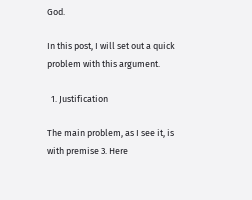God.

In this post, I will set out a quick problem with this argument.

  1. Justification

The main problem, as I see it, is with premise 3. Here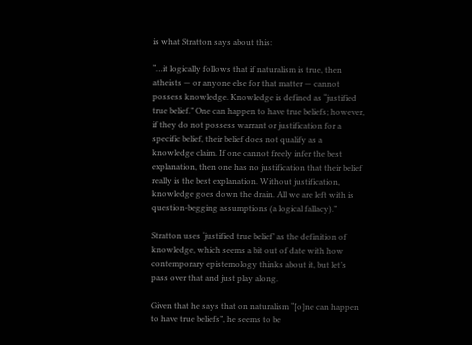is what Stratton says about this:

“…it logically follows that if naturalism is true, then atheists — or anyone else for that matter — cannot possess knowledge. Knowledge is defined as “justified true belief.” One can happen to have true beliefs; however, if they do not possess warrant or justification for a specific belief, their belief does not qualify as a knowledge claim. If one cannot freely infer the best explanation, then one has no justification that their belief really is the best explanation. Without justification, knowledge goes down the drain. All we are left with is question-begging assumptions (a logical fallacy).”

Stratton uses ‘justified true belief’ as the definition of knowledge, which seems a bit out of date with how contemporary epistemology thinks about it, but let’s pass over that and just play along.

Given that he says that on naturalism “[o]ne can happen to have true beliefs”, he seems to be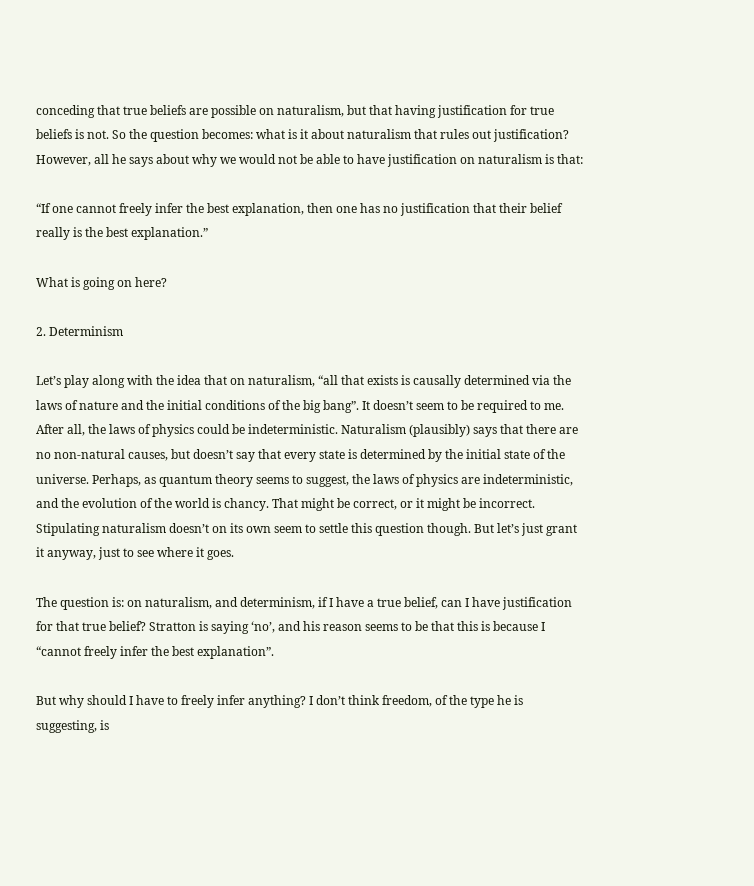conceding that true beliefs are possible on naturalism, but that having justification for true beliefs is not. So the question becomes: what is it about naturalism that rules out justification? However, all he says about why we would not be able to have justification on naturalism is that:

“If one cannot freely infer the best explanation, then one has no justification that their belief really is the best explanation.”

What is going on here?

2. Determinism

Let’s play along with the idea that on naturalism, “all that exists is causally determined via the laws of nature and the initial conditions of the big bang”. It doesn’t seem to be required to me. After all, the laws of physics could be indeterministic. Naturalism (plausibly) says that there are no non-natural causes, but doesn’t say that every state is determined by the initial state of the universe. Perhaps, as quantum theory seems to suggest, the laws of physics are indeterministic, and the evolution of the world is chancy. That might be correct, or it might be incorrect. Stipulating naturalism doesn’t on its own seem to settle this question though. But let’s just grant it anyway, just to see where it goes.

The question is: on naturalism, and determinism, if I have a true belief, can I have justification for that true belief? Stratton is saying ‘no’, and his reason seems to be that this is because I “cannot freely infer the best explanation”.

But why should I have to freely infer anything? I don’t think freedom, of the type he is suggesting, is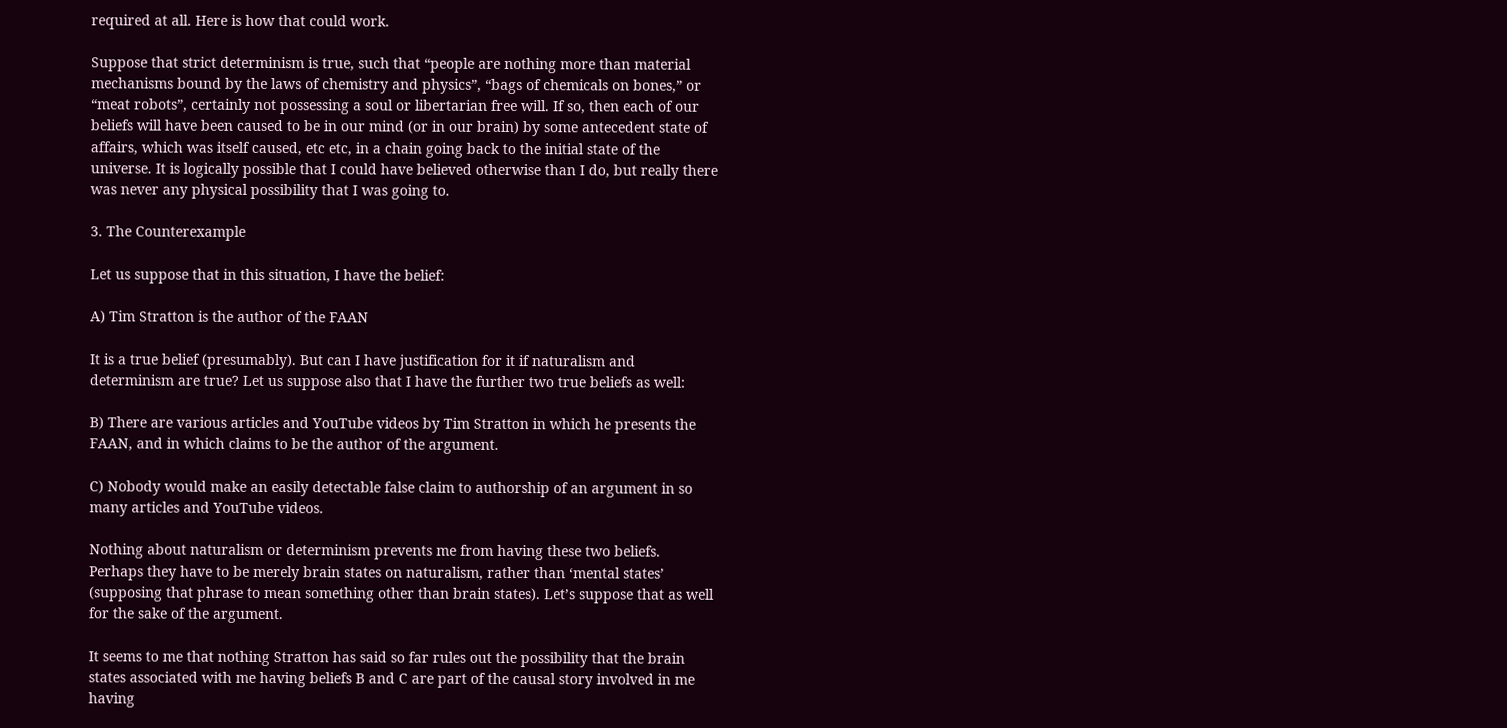required at all. Here is how that could work.

Suppose that strict determinism is true, such that “people are nothing more than material mechanisms bound by the laws of chemistry and physics”, “bags of chemicals on bones,” or “meat robots”, certainly not possessing a soul or libertarian free will. If so, then each of our beliefs will have been caused to be in our mind (or in our brain) by some antecedent state of affairs, which was itself caused, etc etc, in a chain going back to the initial state of the universe. It is logically possible that I could have believed otherwise than I do, but really there was never any physical possibility that I was going to.

3. The Counterexample

Let us suppose that in this situation, I have the belief:

A) Tim Stratton is the author of the FAAN

It is a true belief (presumably). But can I have justification for it if naturalism and determinism are true? Let us suppose also that I have the further two true beliefs as well:

B) There are various articles and YouTube videos by Tim Stratton in which he presents the FAAN, and in which claims to be the author of the argument.

C) Nobody would make an easily detectable false claim to authorship of an argument in so many articles and YouTube videos.

Nothing about naturalism or determinism prevents me from having these two beliefs. Perhaps they have to be merely brain states on naturalism, rather than ‘mental states’ (supposing that phrase to mean something other than brain states). Let’s suppose that as well for the sake of the argument.

It seems to me that nothing Stratton has said so far rules out the possibility that the brain states associated with me having beliefs B and C are part of the causal story involved in me having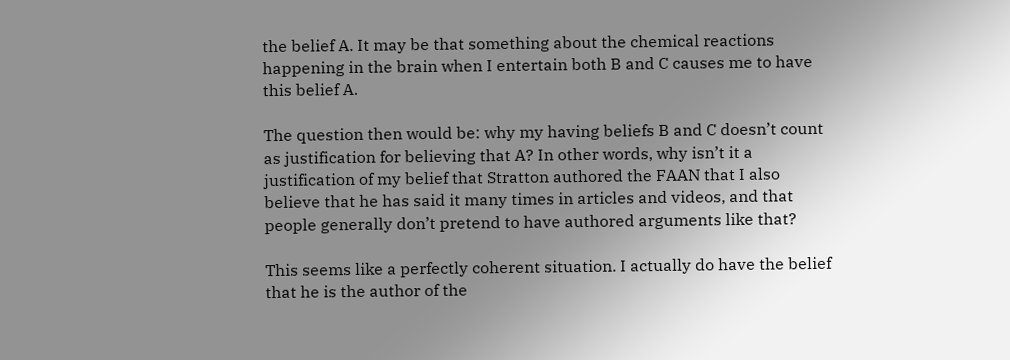the belief A. It may be that something about the chemical reactions happening in the brain when I entertain both B and C causes me to have this belief A.

The question then would be: why my having beliefs B and C doesn’t count as justification for believing that A? In other words, why isn’t it a justification of my belief that Stratton authored the FAAN that I also believe that he has said it many times in articles and videos, and that people generally don’t pretend to have authored arguments like that?

This seems like a perfectly coherent situation. I actually do have the belief that he is the author of the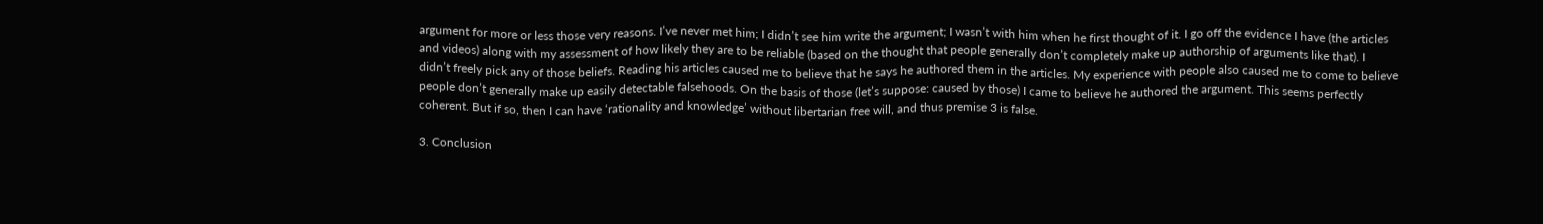argument for more or less those very reasons. I’ve never met him; I didn’t see him write the argument; I wasn’t with him when he first thought of it. I go off the evidence I have (the articles and videos) along with my assessment of how likely they are to be reliable (based on the thought that people generally don’t completely make up authorship of arguments like that). I didn’t freely pick any of those beliefs. Reading his articles caused me to believe that he says he authored them in the articles. My experience with people also caused me to come to believe people don’t generally make up easily detectable falsehoods. On the basis of those (let’s suppose: caused by those) I came to believe he authored the argument. This seems perfectly coherent. But if so, then I can have ‘rationality and knowledge’ without libertarian free will, and thus premise 3 is false.

3. Conclusion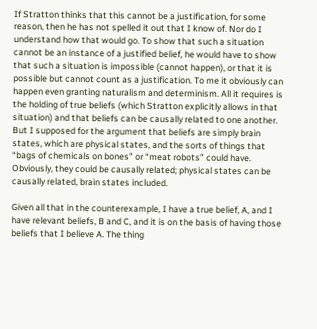If Stratton thinks that this cannot be a justification, for some reason, then he has not spelled it out that I know of. Nor do I understand how that would go. To show that such a situation cannot be an instance of a justified belief, he would have to show that such a situation is impossible (cannot happen), or that it is possible but cannot count as a justification. To me it obviously can happen even granting naturalism and determinism. All it requires is the holding of true beliefs (which Stratton explicitly allows in that situation) and that beliefs can be causally related to one another. But I supposed for the argument that beliefs are simply brain states, which are physical states, and the sorts of things that “bags of chemicals on bones” or “meat robots” could have. Obviously, they could be causally related; physical states can be causally related, brain states included.

Given all that in the counterexample, I have a true belief, A, and I have relevant beliefs, B and C, and it is on the basis of having those beliefs that I believe A. The thing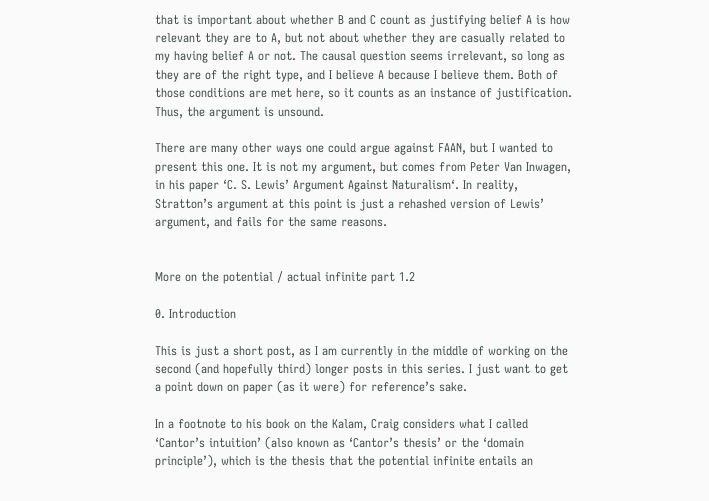that is important about whether B and C count as justifying belief A is how relevant they are to A, but not about whether they are casually related to my having belief A or not. The causal question seems irrelevant, so long as they are of the right type, and I believe A because I believe them. Both of those conditions are met here, so it counts as an instance of justification. Thus, the argument is unsound.

There are many other ways one could argue against FAAN, but I wanted to present this one. It is not my argument, but comes from Peter Van Inwagen, in his paper ‘C. S. Lewis’ Argument Against Naturalism‘. In reality, Stratton’s argument at this point is just a rehashed version of Lewis’ argument, and fails for the same reasons.


More on the potential / actual infinite part 1.2

0. Introduction

This is just a short post, as I am currently in the middle of working on the second (and hopefully third) longer posts in this series. I just want to get a point down on paper (as it were) for reference’s sake.

In a footnote to his book on the Kalam, Craig considers what I called ‘Cantor’s intuition’ (also known as ‘Cantor’s thesis’ or the ‘domain principle’), which is the thesis that the potential infinite entails an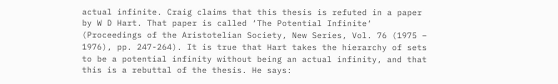actual infinite. Craig claims that this thesis is refuted in a paper by W D Hart. That paper is called ‘The Potential Infinite‘ (Proceedings of the Aristotelian Society, New Series, Vol. 76 (1975 – 1976), pp. 247-264). It is true that Hart takes the hierarchy of sets to be a potential infinity without being an actual infinity, and that this is a rebuttal of the thesis. He says: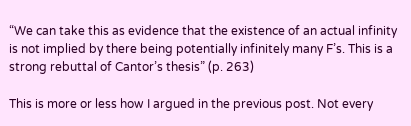“We can take this as evidence that the existence of an actual infinity is not implied by there being potentially infinitely many F’s. This is a strong rebuttal of Cantor’s thesis” (p. 263)

This is more or less how I argued in the previous post. Not every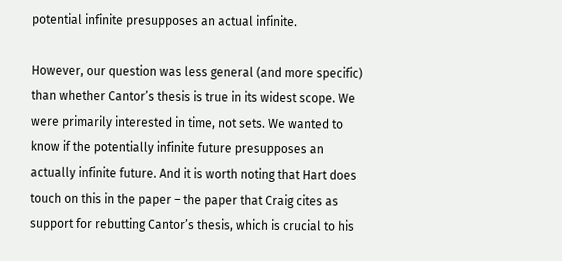potential infinite presupposes an actual infinite.

However, our question was less general (and more specific) than whether Cantor’s thesis is true in its widest scope. We were primarily interested in time, not sets. We wanted to know if the potentially infinite future presupposes an actually infinite future. And it is worth noting that Hart does touch on this in the paper – the paper that Craig cites as support for rebutting Cantor’s thesis, which is crucial to his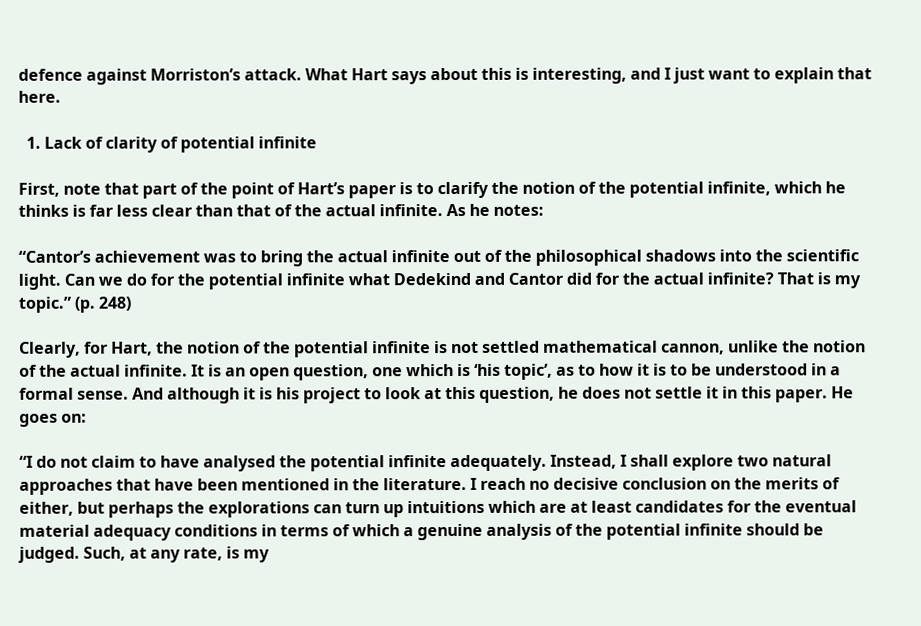defence against Morriston’s attack. What Hart says about this is interesting, and I just want to explain that here.

  1. Lack of clarity of potential infinite

First, note that part of the point of Hart’s paper is to clarify the notion of the potential infinite, which he thinks is far less clear than that of the actual infinite. As he notes:

“Cantor’s achievement was to bring the actual infinite out of the philosophical shadows into the scientific light. Can we do for the potential infinite what Dedekind and Cantor did for the actual infinite? That is my topic.” (p. 248)

Clearly, for Hart, the notion of the potential infinite is not settled mathematical cannon, unlike the notion of the actual infinite. It is an open question, one which is ‘his topic’, as to how it is to be understood in a formal sense. And although it is his project to look at this question, he does not settle it in this paper. He goes on:

“I do not claim to have analysed the potential infinite adequately. Instead, I shall explore two natural approaches that have been mentioned in the literature. I reach no decisive conclusion on the merits of either, but perhaps the explorations can turn up intuitions which are at least candidates for the eventual material adequacy conditions in terms of which a genuine analysis of the potential infinite should be judged. Such, at any rate, is my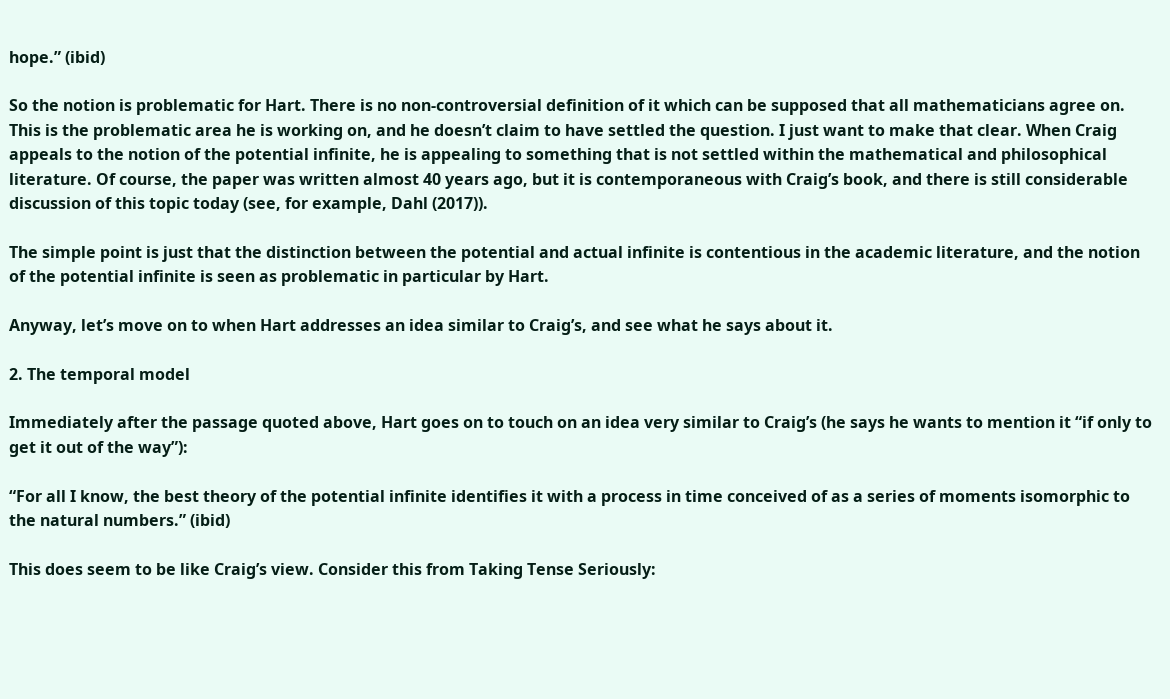hope.” (ibid)

So the notion is problematic for Hart. There is no non-controversial definition of it which can be supposed that all mathematicians agree on. This is the problematic area he is working on, and he doesn’t claim to have settled the question. I just want to make that clear. When Craig appeals to the notion of the potential infinite, he is appealing to something that is not settled within the mathematical and philosophical literature. Of course, the paper was written almost 40 years ago, but it is contemporaneous with Craig’s book, and there is still considerable discussion of this topic today (see, for example, Dahl (2017)).

The simple point is just that the distinction between the potential and actual infinite is contentious in the academic literature, and the notion of the potential infinite is seen as problematic in particular by Hart.

Anyway, let’s move on to when Hart addresses an idea similar to Craig’s, and see what he says about it.

2. The temporal model

Immediately after the passage quoted above, Hart goes on to touch on an idea very similar to Craig’s (he says he wants to mention it “if only to get it out of the way”):

“For all I know, the best theory of the potential infinite identifies it with a process in time conceived of as a series of moments isomorphic to the natural numbers.” (ibid)

This does seem to be like Craig’s view. Consider this from Taking Tense Seriously: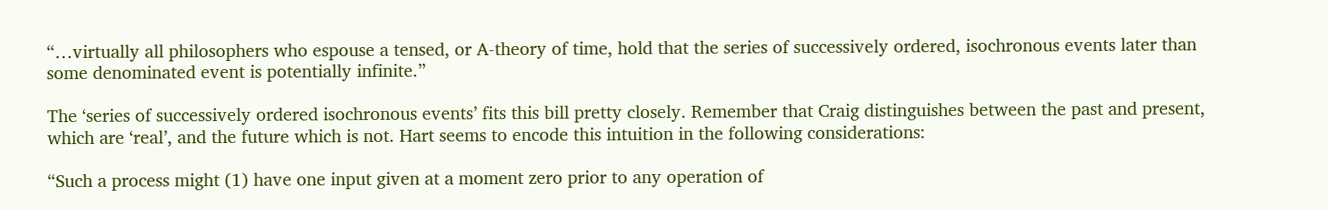“…virtually all philosophers who espouse a tensed, or A-theory of time, hold that the series of successively ordered, isochronous events later than some denominated event is potentially infinite.”

The ‘series of successively ordered isochronous events’ fits this bill pretty closely. Remember that Craig distinguishes between the past and present, which are ‘real’, and the future which is not. Hart seems to encode this intuition in the following considerations:

“Such a process might (1) have one input given at a moment zero prior to any operation of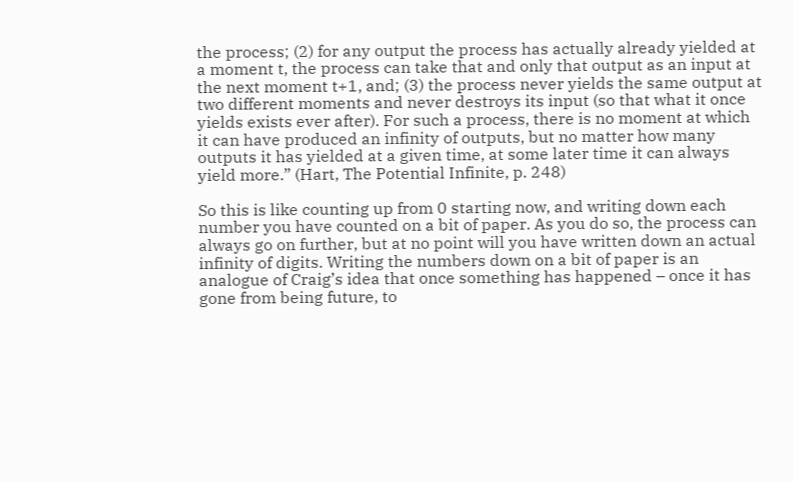the process; (2) for any output the process has actually already yielded at a moment t, the process can take that and only that output as an input at the next moment t+1, and; (3) the process never yields the same output at two different moments and never destroys its input (so that what it once yields exists ever after). For such a process, there is no moment at which it can have produced an infinity of outputs, but no matter how many outputs it has yielded at a given time, at some later time it can always yield more.” (Hart, The Potential Infinite, p. 248)

So this is like counting up from 0 starting now, and writing down each number you have counted on a bit of paper. As you do so, the process can always go on further, but at no point will you have written down an actual infinity of digits. Writing the numbers down on a bit of paper is an analogue of Craig’s idea that once something has happened – once it has gone from being future, to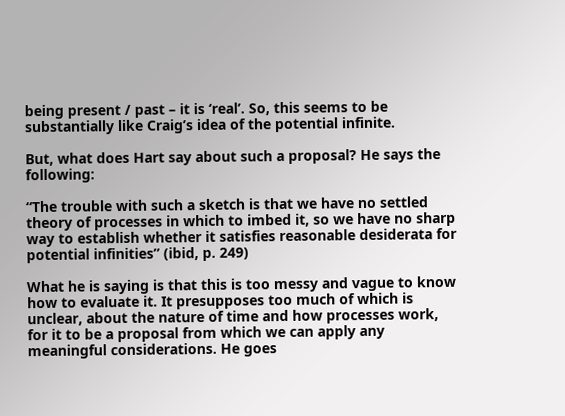being present / past – it is ‘real’. So, this seems to be substantially like Craig’s idea of the potential infinite.

But, what does Hart say about such a proposal? He says the following:

“The trouble with such a sketch is that we have no settled theory of processes in which to imbed it, so we have no sharp way to establish whether it satisfies reasonable desiderata for potential infinities” (ibid, p. 249)

What he is saying is that this is too messy and vague to know how to evaluate it. It presupposes too much of which is unclear, about the nature of time and how processes work, for it to be a proposal from which we can apply any meaningful considerations. He goes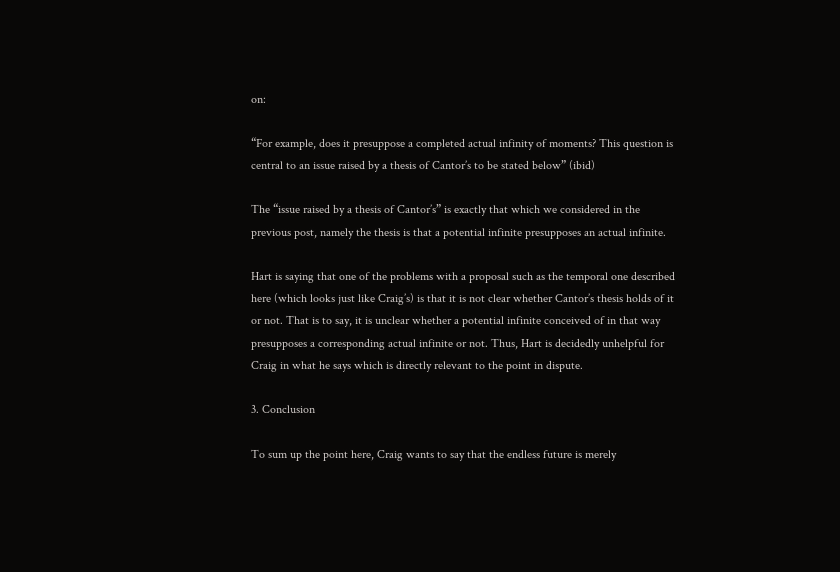on:

“For example, does it presuppose a completed actual infinity of moments? This question is central to an issue raised by a thesis of Cantor’s to be stated below” (ibid)

The “issue raised by a thesis of Cantor’s” is exactly that which we considered in the previous post, namely the thesis is that a potential infinite presupposes an actual infinite.

Hart is saying that one of the problems with a proposal such as the temporal one described here (which looks just like Craig’s) is that it is not clear whether Cantor’s thesis holds of it or not. That is to say, it is unclear whether a potential infinite conceived of in that way presupposes a corresponding actual infinite or not. Thus, Hart is decidedly unhelpful for Craig in what he says which is directly relevant to the point in dispute.

3. Conclusion

To sum up the point here, Craig wants to say that the endless future is merely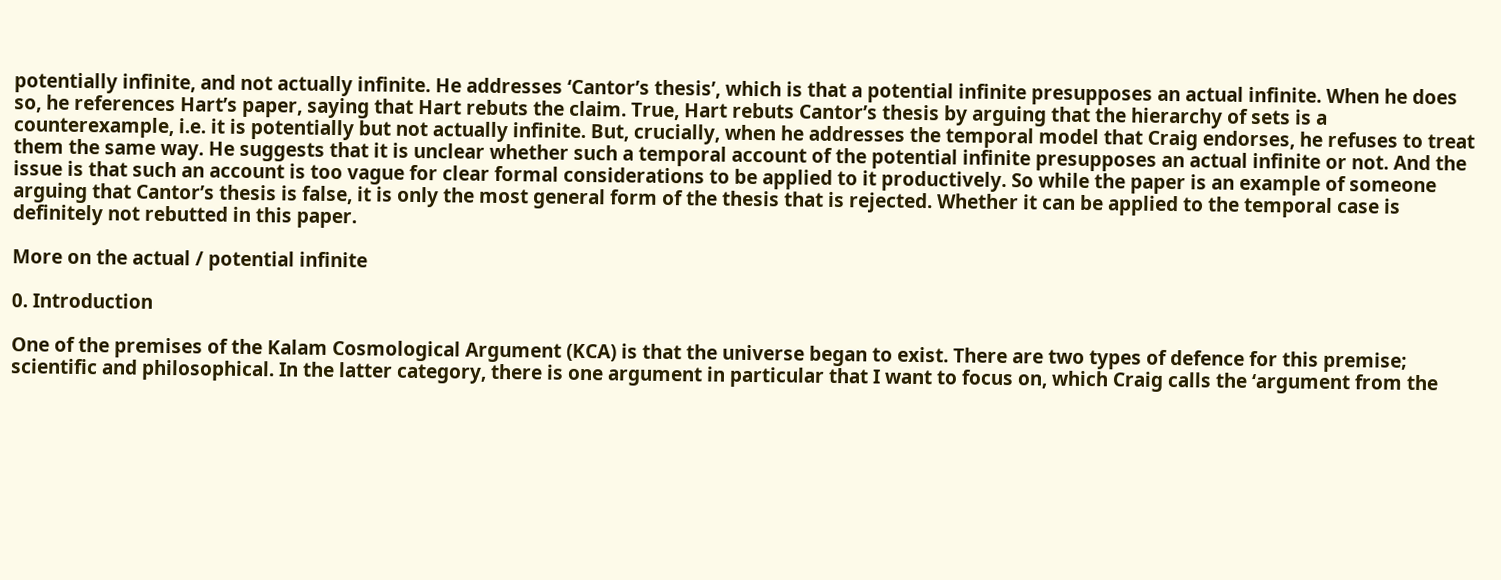potentially infinite, and not actually infinite. He addresses ‘Cantor’s thesis’, which is that a potential infinite presupposes an actual infinite. When he does so, he references Hart’s paper, saying that Hart rebuts the claim. True, Hart rebuts Cantor’s thesis by arguing that the hierarchy of sets is a counterexample, i.e. it is potentially but not actually infinite. But, crucially, when he addresses the temporal model that Craig endorses, he refuses to treat them the same way. He suggests that it is unclear whether such a temporal account of the potential infinite presupposes an actual infinite or not. And the issue is that such an account is too vague for clear formal considerations to be applied to it productively. So while the paper is an example of someone arguing that Cantor’s thesis is false, it is only the most general form of the thesis that is rejected. Whether it can be applied to the temporal case is definitely not rebutted in this paper.

More on the actual / potential infinite

0. Introduction

One of the premises of the Kalam Cosmological Argument (KCA) is that the universe began to exist. There are two types of defence for this premise; scientific and philosophical. In the latter category, there is one argument in particular that I want to focus on, which Craig calls the ‘argument from the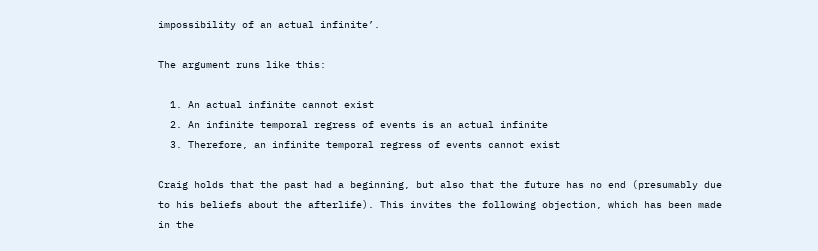impossibility of an actual infinite’.

The argument runs like this:

  1. An actual infinite cannot exist
  2. An infinite temporal regress of events is an actual infinite
  3. Therefore, an infinite temporal regress of events cannot exist

Craig holds that the past had a beginning, but also that the future has no end (presumably due to his beliefs about the afterlife). This invites the following objection, which has been made in the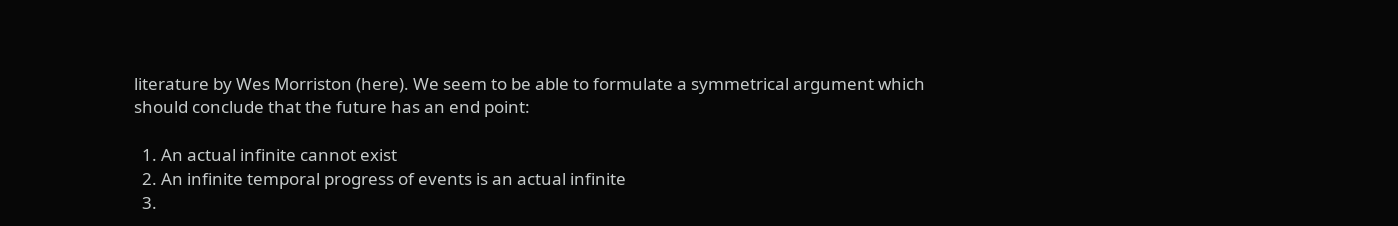literature by Wes Morriston (here). We seem to be able to formulate a symmetrical argument which should conclude that the future has an end point:

  1. An actual infinite cannot exist
  2. An infinite temporal progress of events is an actual infinite
  3.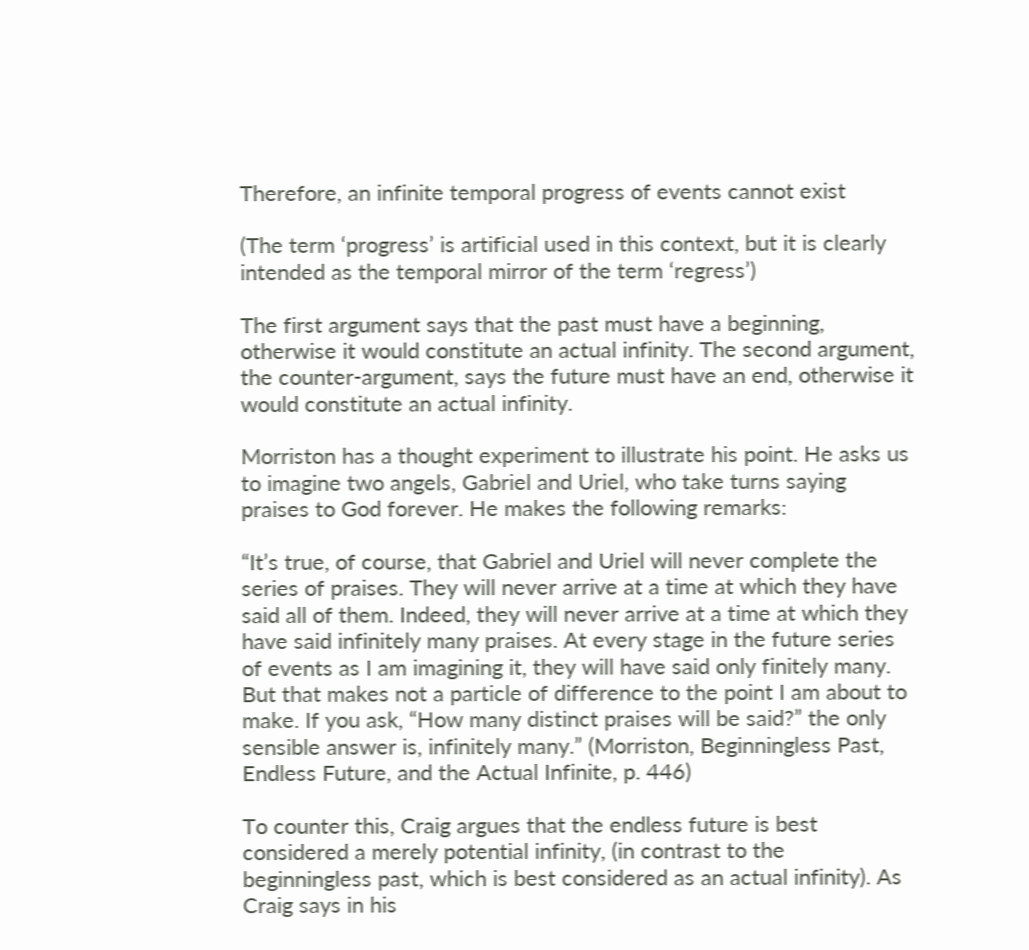Therefore, an infinite temporal progress of events cannot exist

(The term ‘progress’ is artificial used in this context, but it is clearly intended as the temporal mirror of the term ‘regress’)

The first argument says that the past must have a beginning, otherwise it would constitute an actual infinity. The second argument, the counter-argument, says the future must have an end, otherwise it would constitute an actual infinity.

Morriston has a thought experiment to illustrate his point. He asks us to imagine two angels, Gabriel and Uriel, who take turns saying praises to God forever. He makes the following remarks:

“It’s true, of course, that Gabriel and Uriel will never complete the series of praises. They will never arrive at a time at which they have said all of them. Indeed, they will never arrive at a time at which they have said infinitely many praises. At every stage in the future series of events as I am imagining it, they will have said only finitely many. But that makes not a particle of difference to the point I am about to make. If you ask, “How many distinct praises will be said?” the only sensible answer is, infinitely many.” (Morriston, Beginningless Past, Endless Future, and the Actual Infinite, p. 446)

To counter this, Craig argues that the endless future is best considered a merely potential infinity, (in contrast to the beginningless past, which is best considered as an actual infinity). As Craig says in his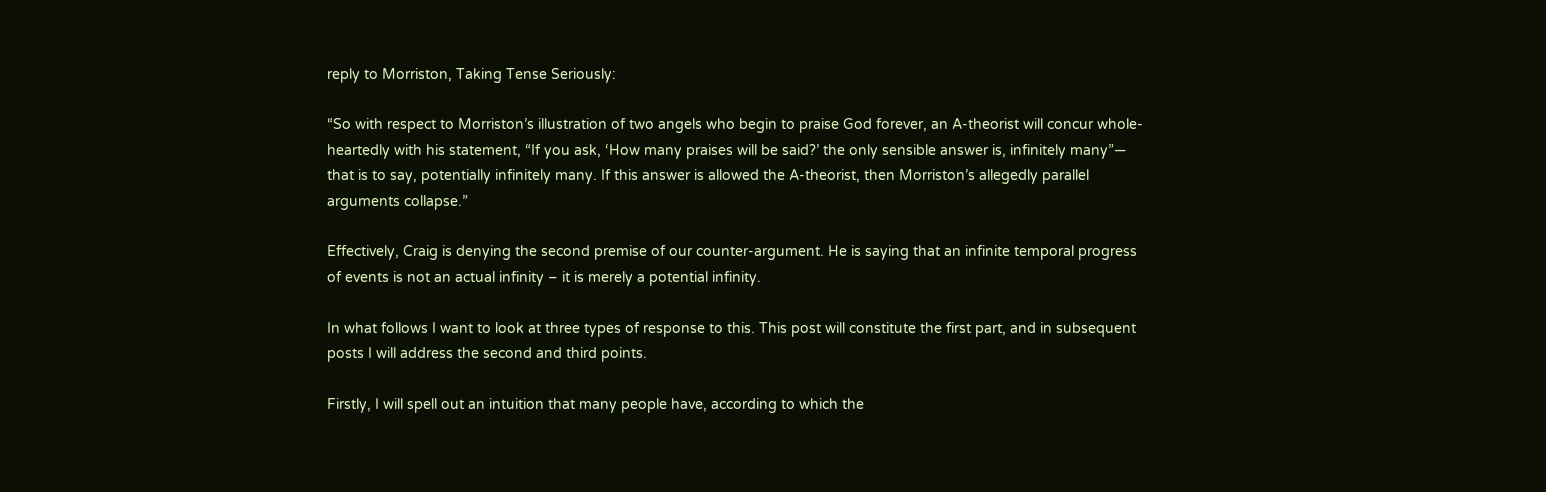reply to Morriston, Taking Tense Seriously:

“So with respect to Morriston’s illustration of two angels who begin to praise God forever, an A-theorist will concur whole-heartedly with his statement, “If you ask, ‘How many praises will be said?’ the only sensible answer is, infinitely many”— that is to say, potentially infinitely many. If this answer is allowed the A-theorist, then Morriston’s allegedly parallel arguments collapse.”

Effectively, Craig is denying the second premise of our counter-argument. He is saying that an infinite temporal progress of events is not an actual infinity – it is merely a potential infinity.

In what follows I want to look at three types of response to this. This post will constitute the first part, and in subsequent posts I will address the second and third points.

Firstly, I will spell out an intuition that many people have, according to which the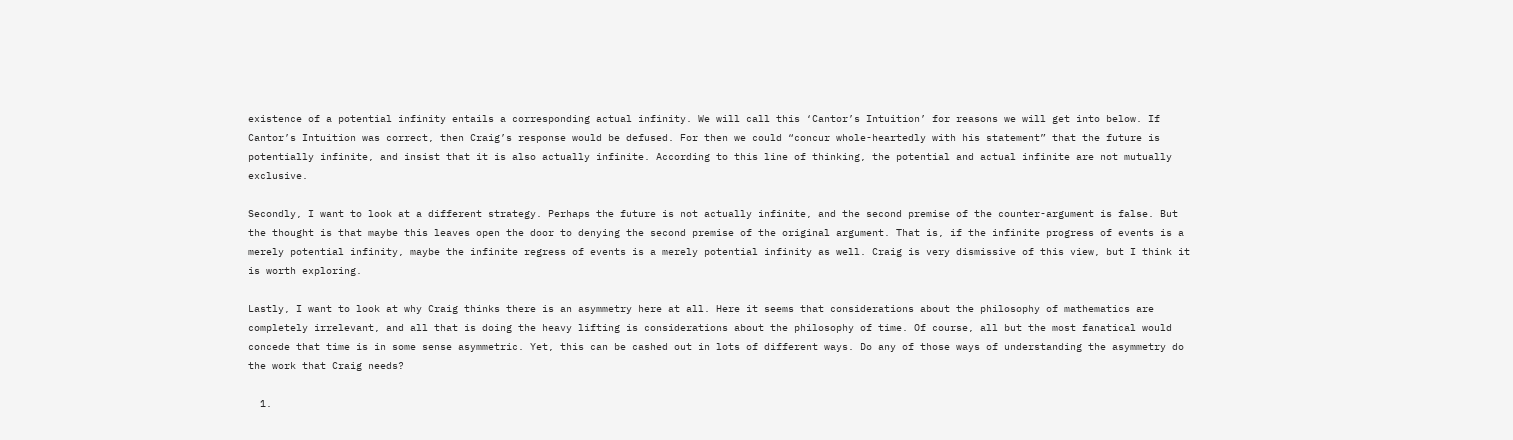existence of a potential infinity entails a corresponding actual infinity. We will call this ‘Cantor’s Intuition’ for reasons we will get into below. If Cantor’s Intuition was correct, then Craig’s response would be defused. For then we could “concur whole-heartedly with his statement” that the future is potentially infinite, and insist that it is also actually infinite. According to this line of thinking, the potential and actual infinite are not mutually exclusive.

Secondly, I want to look at a different strategy. Perhaps the future is not actually infinite, and the second premise of the counter-argument is false. But the thought is that maybe this leaves open the door to denying the second premise of the original argument. That is, if the infinite progress of events is a merely potential infinity, maybe the infinite regress of events is a merely potential infinity as well. Craig is very dismissive of this view, but I think it is worth exploring.

Lastly, I want to look at why Craig thinks there is an asymmetry here at all. Here it seems that considerations about the philosophy of mathematics are completely irrelevant, and all that is doing the heavy lifting is considerations about the philosophy of time. Of course, all but the most fanatical would concede that time is in some sense asymmetric. Yet, this can be cashed out in lots of different ways. Do any of those ways of understanding the asymmetry do the work that Craig needs?

  1.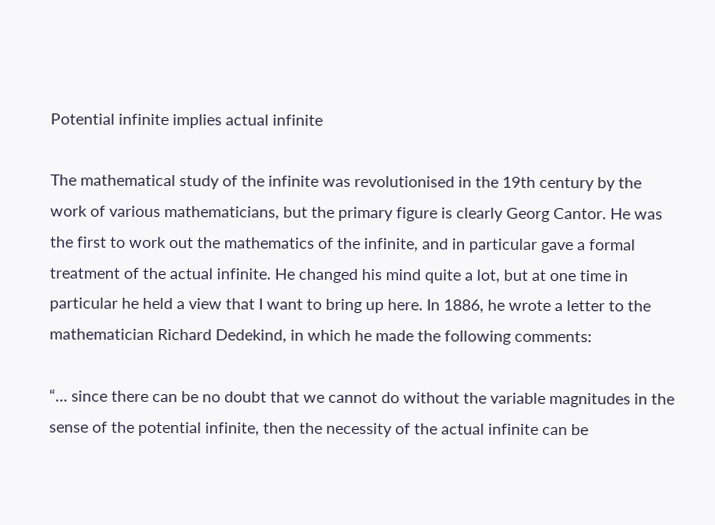Potential infinite implies actual infinite

The mathematical study of the infinite was revolutionised in the 19th century by the work of various mathematicians, but the primary figure is clearly Georg Cantor. He was the first to work out the mathematics of the infinite, and in particular gave a formal treatment of the actual infinite. He changed his mind quite a lot, but at one time in particular he held a view that I want to bring up here. In 1886, he wrote a letter to the mathematician Richard Dedekind, in which he made the following comments:

“… since there can be no doubt that we cannot do without the variable magnitudes in the sense of the potential infinite, then the necessity of the actual infinite can be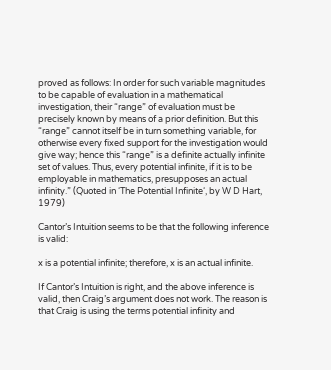proved as follows: In order for such variable magnitudes to be capable of evaluation in a mathematical investigation, their “range” of evaluation must be precisely known by means of a prior definition. But this “range” cannot itself be in turn something variable, for otherwise every fixed support for the investigation would give way; hence this “range” is a definite actually infinite set of values. Thus, every potential infinite, if it is to be employable in mathematics, presupposes an actual infinity.” (Quoted in ‘The Potential Infinite‘, by W D Hart, 1979)

Cantor’s Intuition seems to be that the following inference is valid:

x is a potential infinite; therefore, x is an actual infinite.

If Cantor’s Intuition is right, and the above inference is valid, then Craig’s argument does not work. The reason is that Craig is using the terms potential infinity and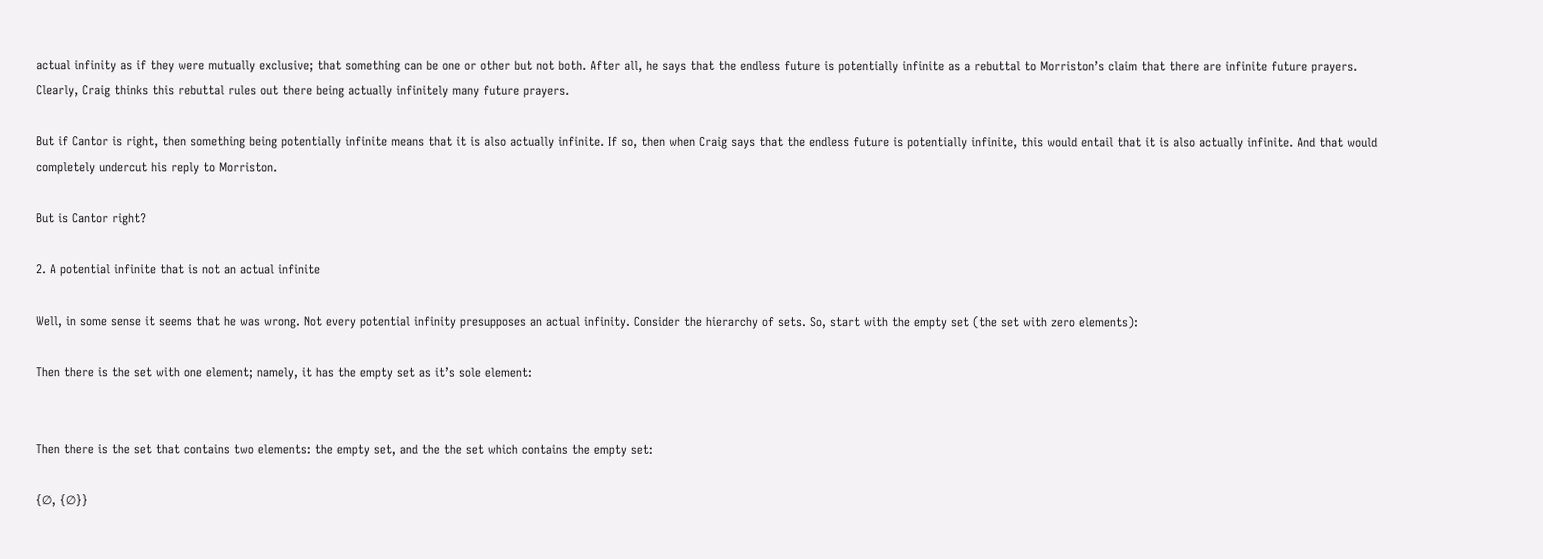actual infinity as if they were mutually exclusive; that something can be one or other but not both. After all, he says that the endless future is potentially infinite as a rebuttal to Morriston’s claim that there are infinite future prayers. Clearly, Craig thinks this rebuttal rules out there being actually infinitely many future prayers.

But if Cantor is right, then something being potentially infinite means that it is also actually infinite. If so, then when Craig says that the endless future is potentially infinite, this would entail that it is also actually infinite. And that would completely undercut his reply to Morriston.

But is Cantor right?

2. A potential infinite that is not an actual infinite

Well, in some sense it seems that he was wrong. Not every potential infinity presupposes an actual infinity. Consider the hierarchy of sets. So, start with the empty set (the set with zero elements):

Then there is the set with one element; namely, it has the empty set as it’s sole element:


Then there is the set that contains two elements: the empty set, and the the set which contains the empty set:

{∅, {∅}}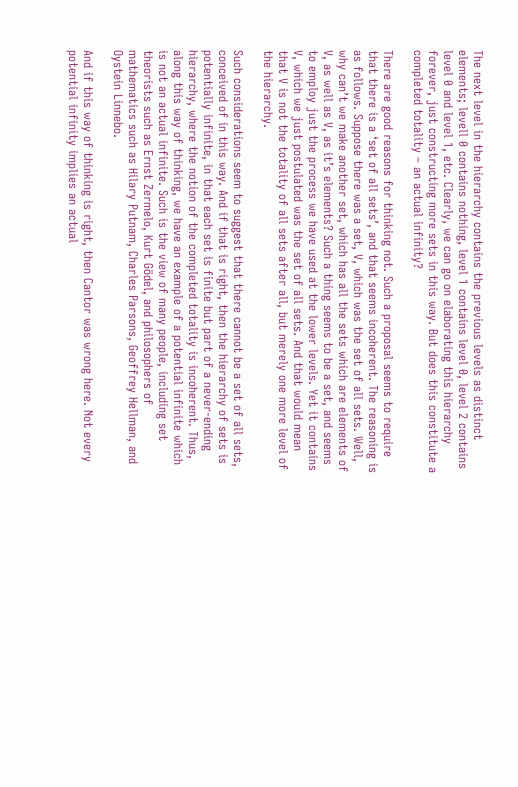The next level in the hierarchy contains the previous levels as distinct elements; levell 0 contains nothing, level 1 contains level 0, level 2 contains level 0 and level 1, etc. Clearly, we can go on elaborating this hierarchy forever, just constructing more sets in this way. But does this constitute a completed totality – an actual infinity?

There are good reasons for thinking not. Such a proposal seems to require that there is a ‘set of all sets’, and that seems incoherent. The reasoning is as follows. Suppose there was a set, V, which was the set of all sets. Well, why can’t we make another set, which has all the sets which are elements of V, as well as V, as it’s elements? Such a thing seems to be a set, and seems to employ just the process we have used at the lower levels. Yet it contains V, which we just postulated was the set of all sets. And that would mean that V is not the totality of all sets after all, but merely one more level of the hierarchy.

Such considerations seem to suggest that there cannot be a set of all sets, conceived of in this way. And if that is right, then the hierarchy of sets is potentially infinite, in that each set is finite but part of a never-ending hierarchy, where the notion of the completed totality is incoherent. Thus, along this way of thinking, we have an example of a potential infinite which is not an actual infinite. Such is the view of many people, including set theorists such as Ernst Zermelo, Kurt Gödel, and philosophers of mathematics such as Hilary Putnam, Charles Parsons, Geoffrey Hellman, and Oystein Linnebo.

And if this way of thinking is right, then Cantor was wrong here. Not every potential infinity implies an actual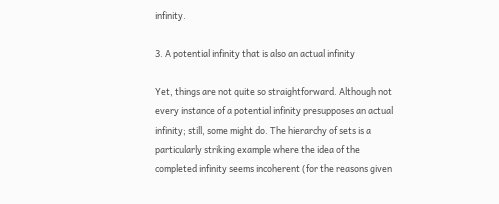infinity.

3. A potential infinity that is also an actual infinity

Yet, things are not quite so straightforward. Although not every instance of a potential infinity presupposes an actual infinity; still, some might do. The hierarchy of sets is a particularly striking example where the idea of the completed infinity seems incoherent (for the reasons given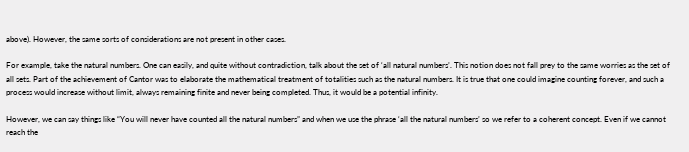above). However, the same sorts of considerations are not present in other cases.

For example, take the natural numbers. One can easily, and quite without contradiction, talk about the set of ‘all natural numbers’. This notion does not fall prey to the same worries as the set of all sets. Part of the achievement of Cantor was to elaborate the mathematical treatment of totalities such as the natural numbers. It is true that one could imagine counting forever, and such a process would increase without limit, always remaining finite and never being completed. Thus, it would be a potential infinity.

However, we can say things like “You will never have counted all the natural numbers” and when we use the phrase ‘all the natural numbers’ so we refer to a coherent concept. Even if we cannot reach the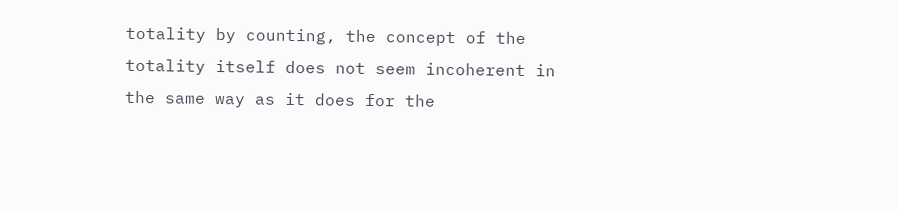totality by counting, the concept of the totality itself does not seem incoherent in the same way as it does for the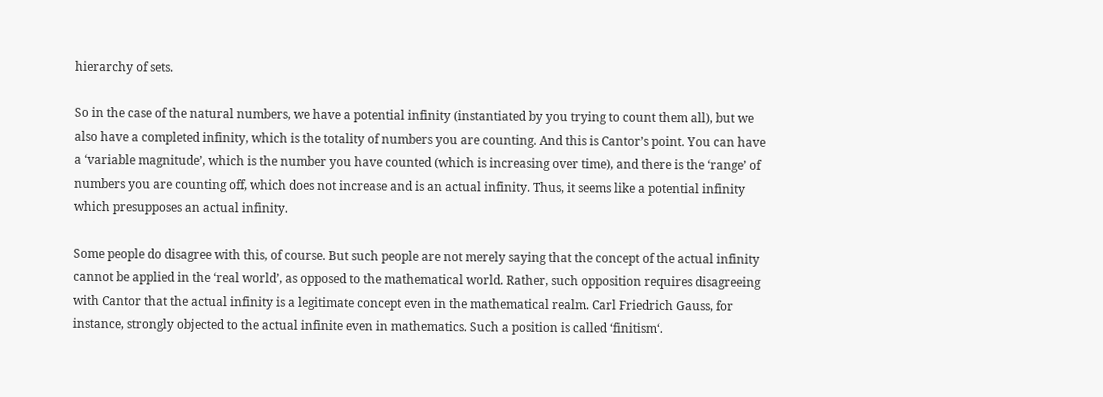hierarchy of sets.

So in the case of the natural numbers, we have a potential infinity (instantiated by you trying to count them all), but we also have a completed infinity, which is the totality of numbers you are counting. And this is Cantor’s point. You can have a ‘variable magnitude’, which is the number you have counted (which is increasing over time), and there is the ‘range’ of numbers you are counting off, which does not increase and is an actual infinity. Thus, it seems like a potential infinity which presupposes an actual infinity.

Some people do disagree with this, of course. But such people are not merely saying that the concept of the actual infinity cannot be applied in the ‘real world’, as opposed to the mathematical world. Rather, such opposition requires disagreeing with Cantor that the actual infinity is a legitimate concept even in the mathematical realm. Carl Friedrich Gauss, for instance, strongly objected to the actual infinite even in mathematics. Such a position is called ‘finitism‘.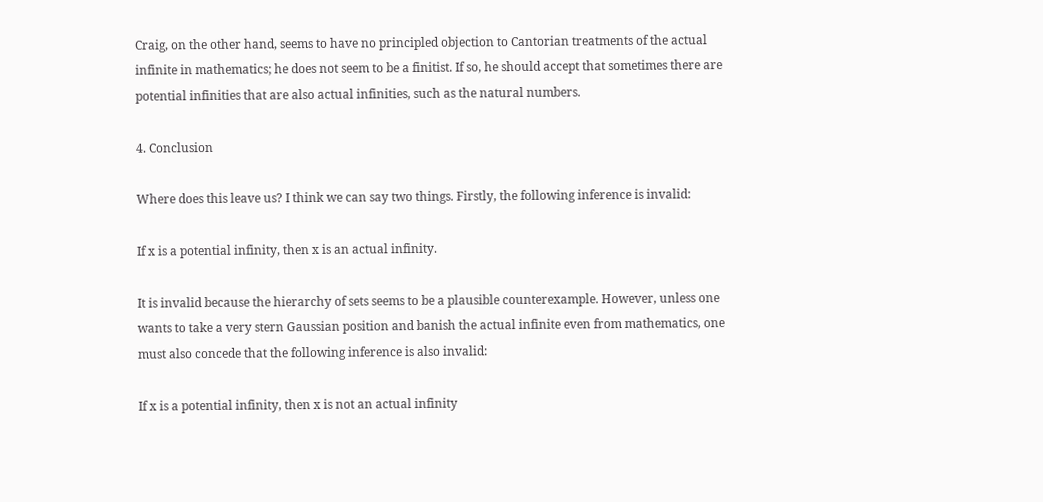Craig, on the other hand, seems to have no principled objection to Cantorian treatments of the actual infinite in mathematics; he does not seem to be a finitist. If so, he should accept that sometimes there are potential infinities that are also actual infinities, such as the natural numbers.

4. Conclusion

Where does this leave us? I think we can say two things. Firstly, the following inference is invalid:

If x is a potential infinity, then x is an actual infinity.

It is invalid because the hierarchy of sets seems to be a plausible counterexample. However, unless one wants to take a very stern Gaussian position and banish the actual infinite even from mathematics, one must also concede that the following inference is also invalid:

If x is a potential infinity, then x is not an actual infinity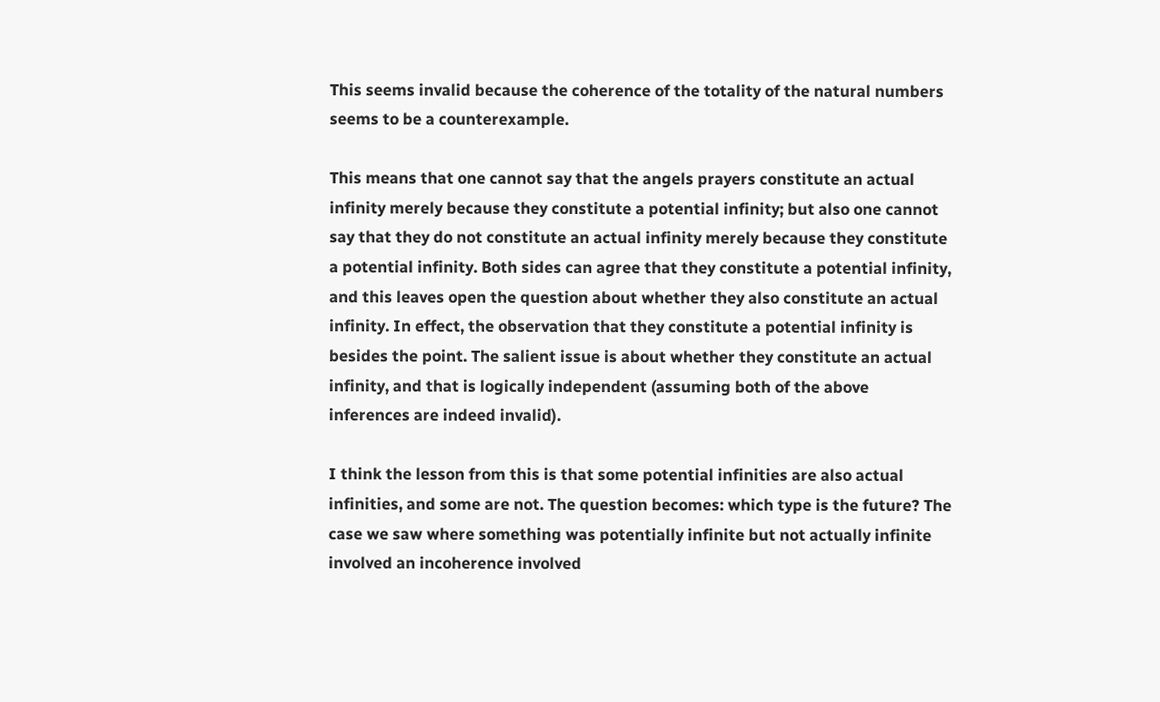This seems invalid because the coherence of the totality of the natural numbers seems to be a counterexample.

This means that one cannot say that the angels prayers constitute an actual infinity merely because they constitute a potential infinity; but also one cannot say that they do not constitute an actual infinity merely because they constitute a potential infinity. Both sides can agree that they constitute a potential infinity, and this leaves open the question about whether they also constitute an actual infinity. In effect, the observation that they constitute a potential infinity is besides the point. The salient issue is about whether they constitute an actual infinity, and that is logically independent (assuming both of the above inferences are indeed invalid).

I think the lesson from this is that some potential infinities are also actual infinities, and some are not. The question becomes: which type is the future? The case we saw where something was potentially infinite but not actually infinite involved an incoherence involved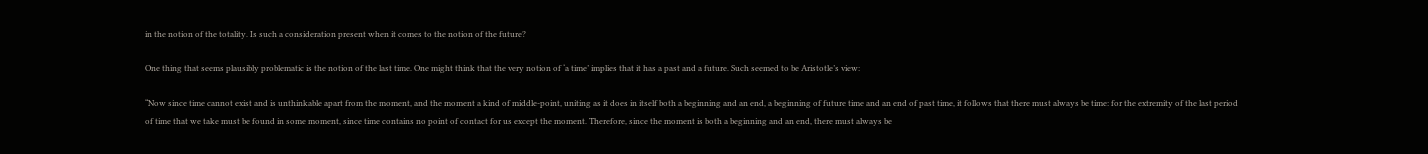in the notion of the totality. Is such a consideration present when it comes to the notion of the future?

One thing that seems plausibly problematic is the notion of the last time. One might think that the very notion of ‘a time’ implies that it has a past and a future. Such seemed to be Aristotle’s view:

“Now since time cannot exist and is unthinkable apart from the moment, and the moment a kind of middle-point, uniting as it does in itself both a beginning and an end, a beginning of future time and an end of past time, it follows that there must always be time: for the extremity of the last period of time that we take must be found in some moment, since time contains no point of contact for us except the moment. Therefore, since the moment is both a beginning and an end, there must always be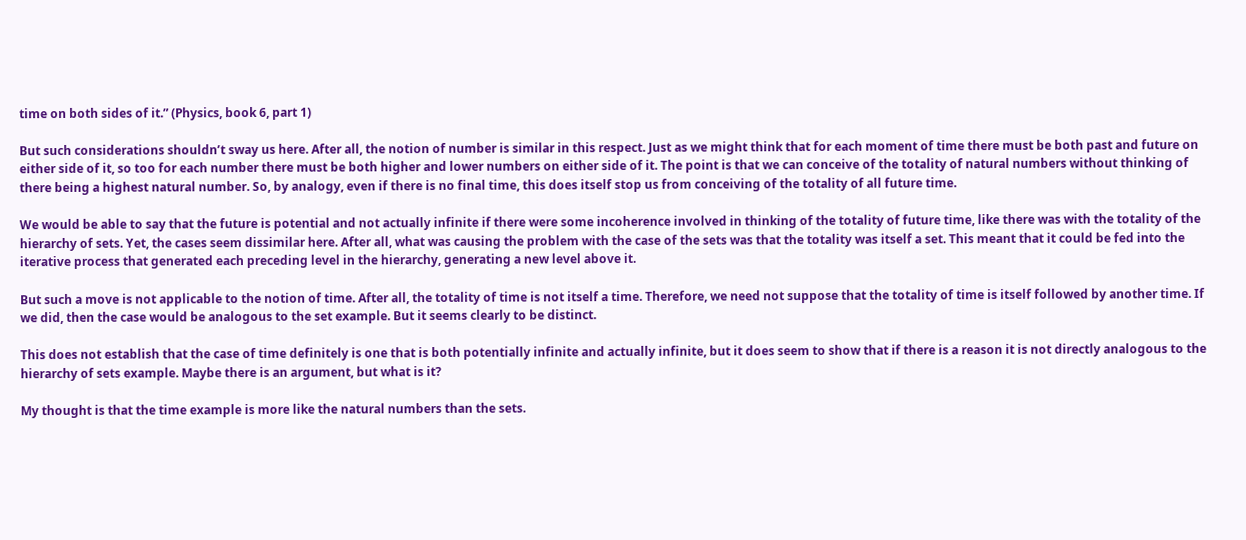time on both sides of it.” (Physics, book 6, part 1)

But such considerations shouldn’t sway us here. After all, the notion of number is similar in this respect. Just as we might think that for each moment of time there must be both past and future on either side of it, so too for each number there must be both higher and lower numbers on either side of it. The point is that we can conceive of the totality of natural numbers without thinking of there being a highest natural number. So, by analogy, even if there is no final time, this does itself stop us from conceiving of the totality of all future time.

We would be able to say that the future is potential and not actually infinite if there were some incoherence involved in thinking of the totality of future time, like there was with the totality of the hierarchy of sets. Yet, the cases seem dissimilar here. After all, what was causing the problem with the case of the sets was that the totality was itself a set. This meant that it could be fed into the iterative process that generated each preceding level in the hierarchy, generating a new level above it.

But such a move is not applicable to the notion of time. After all, the totality of time is not itself a time. Therefore, we need not suppose that the totality of time is itself followed by another time. If we did, then the case would be analogous to the set example. But it seems clearly to be distinct.

This does not establish that the case of time definitely is one that is both potentially infinite and actually infinite, but it does seem to show that if there is a reason it is not directly analogous to the hierarchy of sets example. Maybe there is an argument, but what is it?

My thought is that the time example is more like the natural numbers than the sets.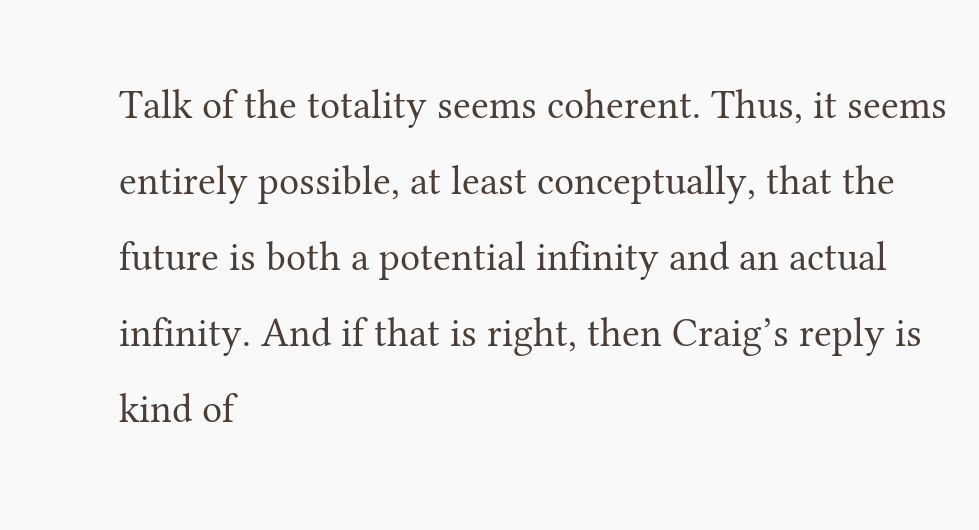Talk of the totality seems coherent. Thus, it seems entirely possible, at least conceptually, that the future is both a potential infinity and an actual infinity. And if that is right, then Craig’s reply is kind of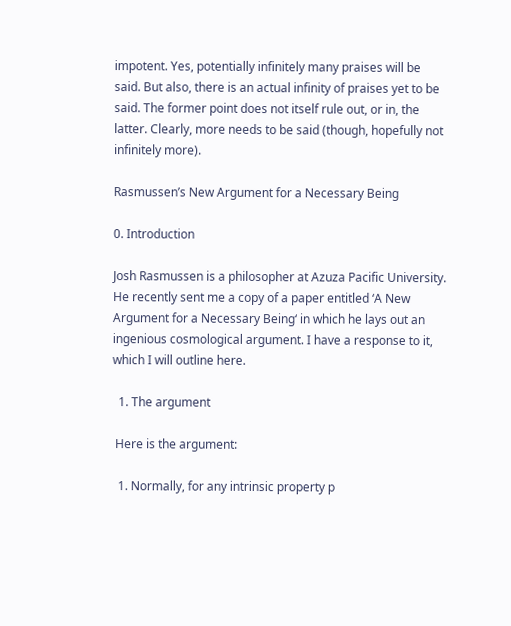impotent. Yes, potentially infinitely many praises will be said. But also, there is an actual infinity of praises yet to be said. The former point does not itself rule out, or in, the latter. Clearly, more needs to be said (though, hopefully not infinitely more).

Rasmussen’s New Argument for a Necessary Being

0. Introduction

Josh Rasmussen is a philosopher at Azuza Pacific University. He recently sent me a copy of a paper entitled ‘A New Argument for a Necessary Being‘ in which he lays out an ingenious cosmological argument. I have a response to it, which I will outline here.

  1. The argument

 Here is the argument:

  1. Normally, for any intrinsic property p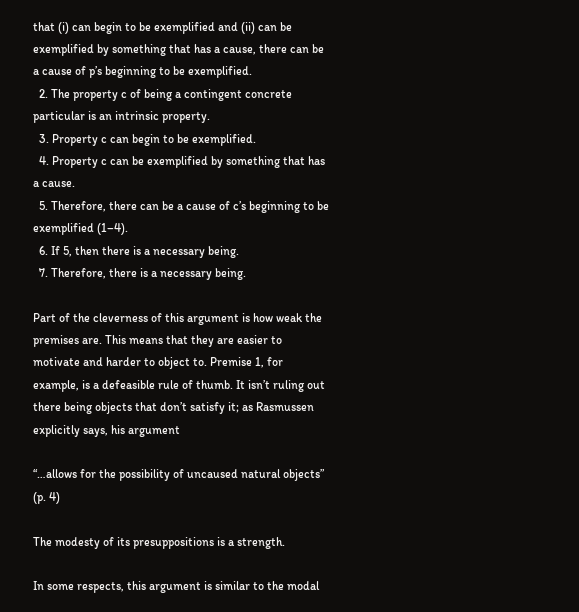that (i) can begin to be exemplified and (ii) can be exemplified by something that has a cause, there can be a cause of p’s beginning to be exemplified.
  2. The property c of being a contingent concrete particular is an intrinsic property.
  3. Property c can begin to be exemplified.
  4. Property c can be exemplified by something that has a cause.
  5. Therefore, there can be a cause of c’s beginning to be exemplified (1–4).
  6. If 5, then there is a necessary being.
  7. Therefore, there is a necessary being.

Part of the cleverness of this argument is how weak the premises are. This means that they are easier to motivate and harder to object to. Premise 1, for example, is a defeasible rule of thumb. It isn’t ruling out there being objects that don’t satisfy it; as Rasmussen explicitly says, his argument

“…allows for the possibility of uncaused natural objects” (p. 4)

The modesty of its presuppositions is a strength.

In some respects, this argument is similar to the modal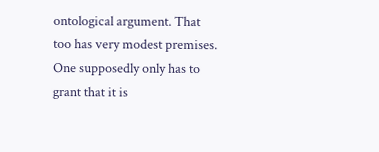ontological argument. That too has very modest premises. One supposedly only has to grant that it is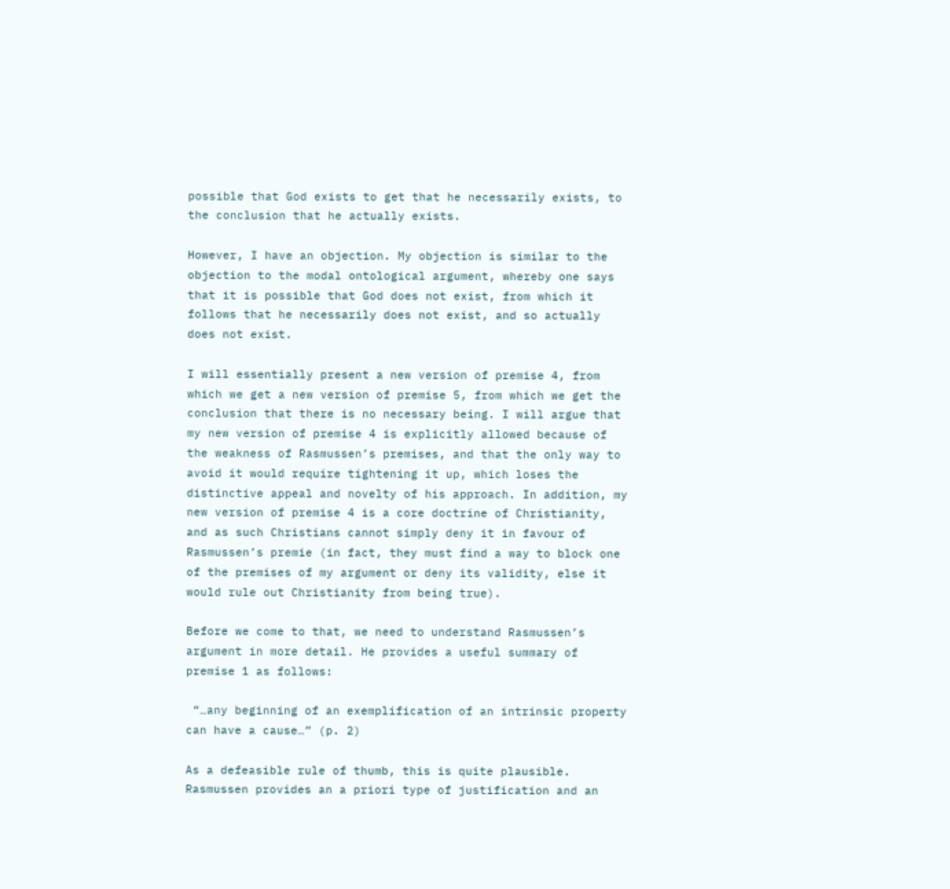possible that God exists to get that he necessarily exists, to the conclusion that he actually exists.

However, I have an objection. My objection is similar to the objection to the modal ontological argument, whereby one says that it is possible that God does not exist, from which it follows that he necessarily does not exist, and so actually does not exist.

I will essentially present a new version of premise 4, from which we get a new version of premise 5, from which we get the conclusion that there is no necessary being. I will argue that my new version of premise 4 is explicitly allowed because of the weakness of Rasmussen’s premises, and that the only way to avoid it would require tightening it up, which loses the distinctive appeal and novelty of his approach. In addition, my new version of premise 4 is a core doctrine of Christianity, and as such Christians cannot simply deny it in favour of Rasmussen’s premie (in fact, they must find a way to block one of the premises of my argument or deny its validity, else it would rule out Christianity from being true).

Before we come to that, we need to understand Rasmussen’s argument in more detail. He provides a useful summary of premise 1 as follows:

 “…any beginning of an exemplification of an intrinsic property can have a cause…” (p. 2)

As a defeasible rule of thumb, this is quite plausible. Rasmussen provides an a priori type of justification and an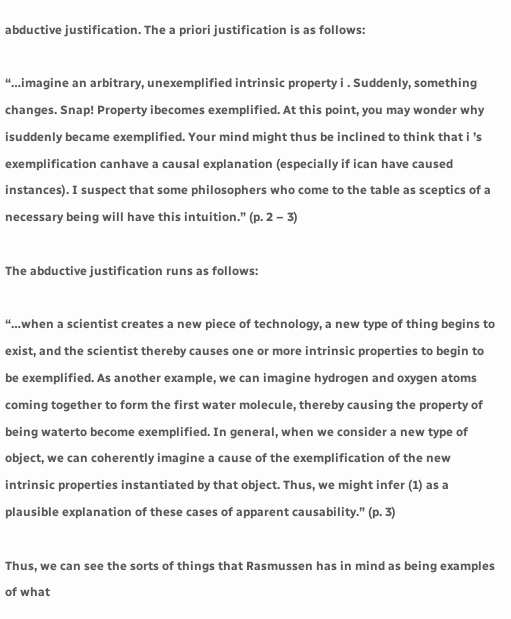abductive justification. The a priori justification is as follows:

“…imagine an arbitrary, unexemplified intrinsic property i . Suddenly, something changes. Snap! Property ibecomes exemplified. At this point, you may wonder why isuddenly became exemplified. Your mind might thus be inclined to think that i ’s exemplification canhave a causal explanation (especially if ican have caused instances). I suspect that some philosophers who come to the table as sceptics of a necessary being will have this intuition.” (p. 2 – 3)

The abductive justification runs as follows:

“…when a scientist creates a new piece of technology, a new type of thing begins to exist, and the scientist thereby causes one or more intrinsic properties to begin to be exemplified. As another example, we can imagine hydrogen and oxygen atoms coming together to form the first water molecule, thereby causing the property of being waterto become exemplified. In general, when we consider a new type of object, we can coherently imagine a cause of the exemplification of the new intrinsic properties instantiated by that object. Thus, we might infer (1) as a plausible explanation of these cases of apparent causability.” (p. 3)

Thus, we can see the sorts of things that Rasmussen has in mind as being examples of what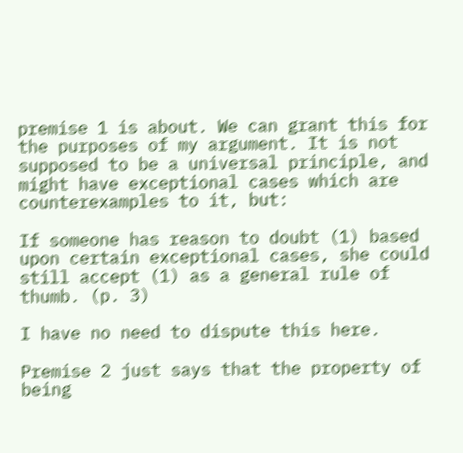premise 1 is about. We can grant this for the purposes of my argument. It is not supposed to be a universal principle, and might have exceptional cases which are counterexamples to it, but:

If someone has reason to doubt (1) based upon certain exceptional cases, she could still accept (1) as a general rule of thumb. (p. 3)

I have no need to dispute this here.

Premise 2 just says that the property of being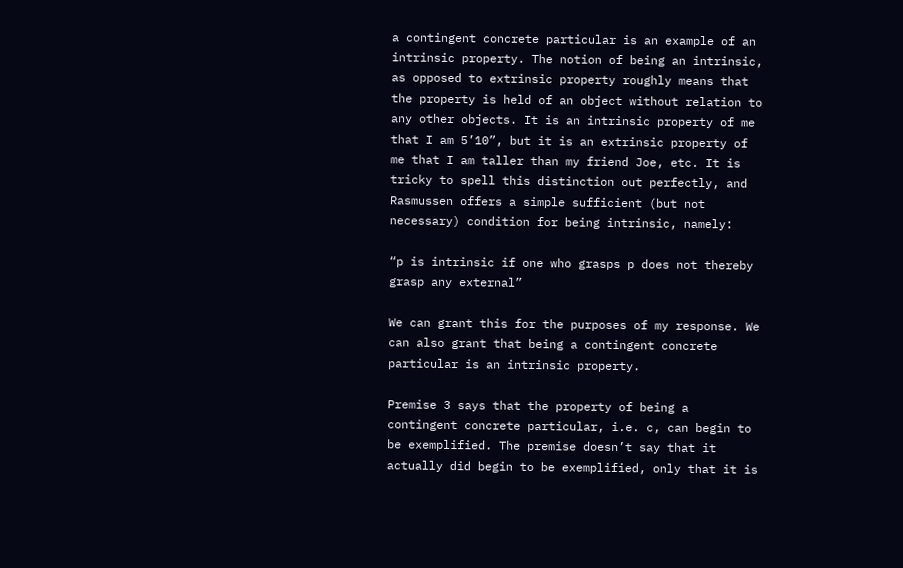a contingent concrete particular is an example of an intrinsic property. The notion of being an intrinsic, as opposed to extrinsic property roughly means that the property is held of an object without relation to any other objects. It is an intrinsic property of me that I am 5’10”, but it is an extrinsic property of me that I am taller than my friend Joe, etc. It is tricky to spell this distinction out perfectly, and Rasmussen offers a simple sufficient (but not necessary) condition for being intrinsic, namely:

“p is intrinsic if one who grasps p does not thereby grasp any external”

We can grant this for the purposes of my response. We can also grant that being a contingent concrete particular is an intrinsic property.

Premise 3 says that the property of being a contingent concrete particular, i.e. c, can begin to be exemplified. The premise doesn’t say that it actually did begin to be exemplified, only that it is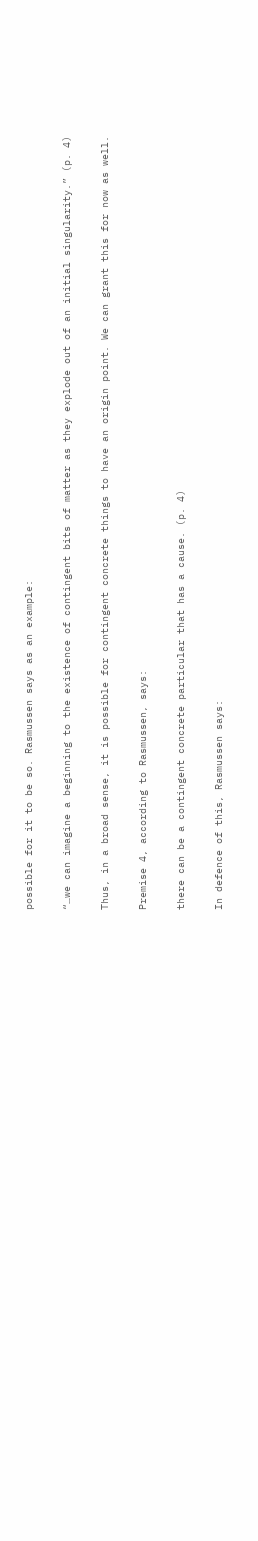possible for it to be so. Rasmussen says as an example:

“…we can imagine a beginning to the existence of contingent bits of matter as they explode out of an initial singularity.” (p. 4)

Thus, in a broad sense, it is possible for contingent concrete things to have an origin point. We can grant this for now as well.

Premise 4, according to Rasmussen, says:

there can be a contingent concrete particular that has a cause. (p. 4)

In defence of this, Rasmussen says: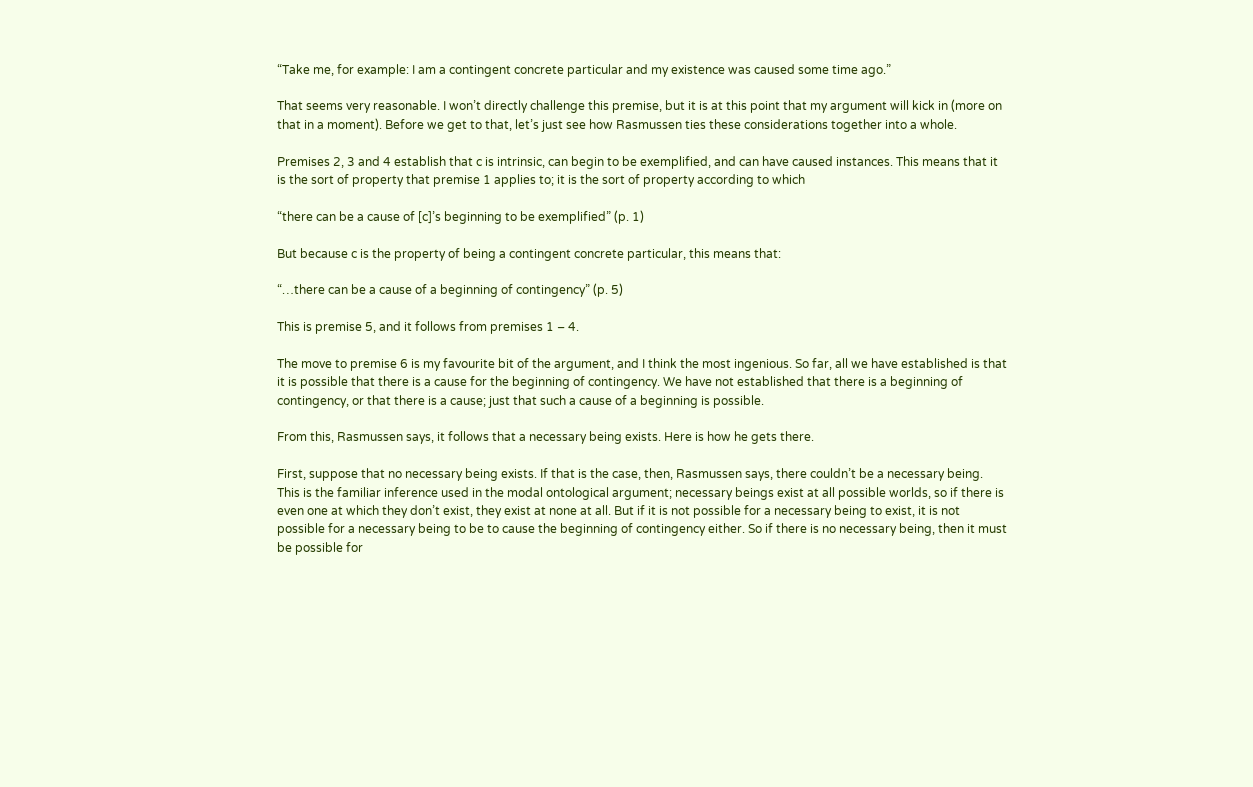“Take me, for example: I am a contingent concrete particular and my existence was caused some time ago.”

That seems very reasonable. I won’t directly challenge this premise, but it is at this point that my argument will kick in (more on that in a moment). Before we get to that, let’s just see how Rasmussen ties these considerations together into a whole.

Premises 2, 3 and 4 establish that c is intrinsic, can begin to be exemplified, and can have caused instances. This means that it is the sort of property that premise 1 applies to; it is the sort of property according to which

“there can be a cause of [c]’s beginning to be exemplified” (p. 1)

But because c is the property of being a contingent concrete particular, this means that:

“…there can be a cause of a beginning of contingency” (p. 5)

This is premise 5, and it follows from premises 1 – 4.

The move to premise 6 is my favourite bit of the argument, and I think the most ingenious. So far, all we have established is that it is possible that there is a cause for the beginning of contingency. We have not established that there is a beginning of contingency, or that there is a cause; just that such a cause of a beginning is possible.

From this, Rasmussen says, it follows that a necessary being exists. Here is how he gets there.

First, suppose that no necessary being exists. If that is the case, then, Rasmussen says, there couldn’t be a necessary being. This is the familiar inference used in the modal ontological argument; necessary beings exist at all possible worlds, so if there is even one at which they don’t exist, they exist at none at all. But if it is not possible for a necessary being to exist, it is not possible for a necessary being to be to cause the beginning of contingency either. So if there is no necessary being, then it must be possible for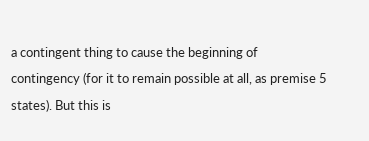a contingent thing to cause the beginning of contingency (for it to remain possible at all, as premise 5 states). But this is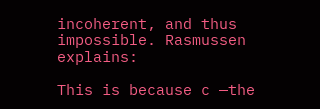incoherent, and thus impossible. Rasmussen explains:

This is because c —the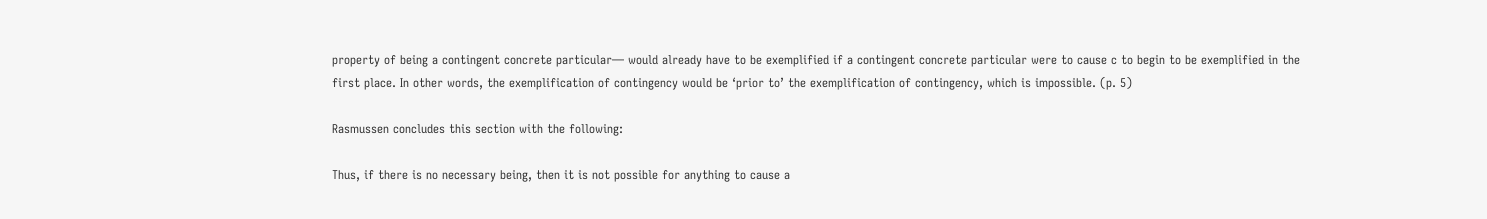property of being a contingent concrete particular— would already have to be exemplified if a contingent concrete particular were to cause c to begin to be exemplified in the first place. In other words, the exemplification of contingency would be ‘prior to’ the exemplification of contingency, which is impossible. (p. 5)

Rasmussen concludes this section with the following:

Thus, if there is no necessary being, then it is not possible for anything to cause a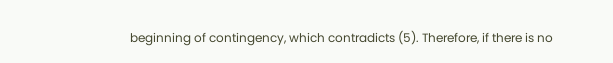beginning of contingency, which contradicts (5). Therefore, if there is no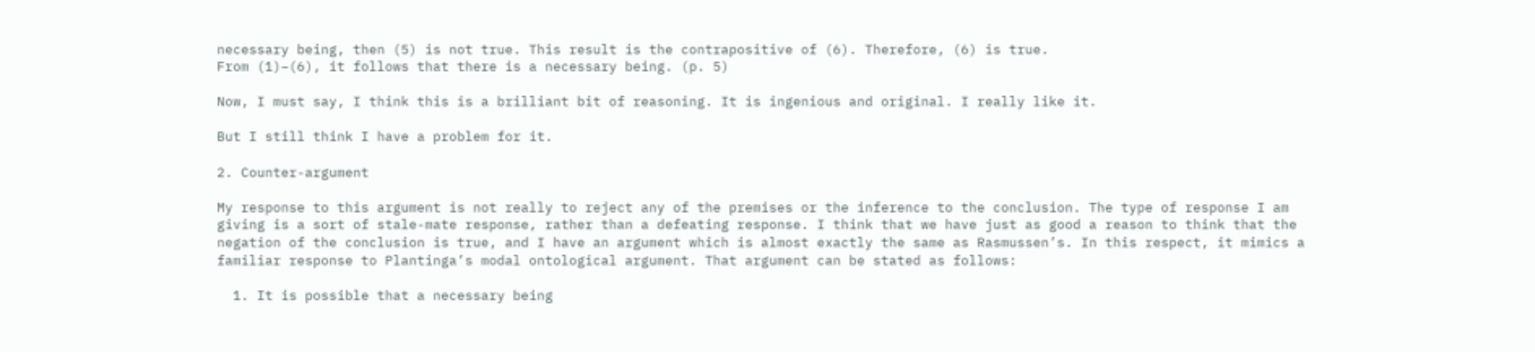necessary being, then (5) is not true. This result is the contrapositive of (6). Therefore, (6) is true.
From (1)–(6), it follows that there is a necessary being. (p. 5)

Now, I must say, I think this is a brilliant bit of reasoning. It is ingenious and original. I really like it.

But I still think I have a problem for it.

2. Counter-argument

My response to this argument is not really to reject any of the premises or the inference to the conclusion. The type of response I am giving is a sort of stale-mate response, rather than a defeating response. I think that we have just as good a reason to think that the negation of the conclusion is true, and I have an argument which is almost exactly the same as Rasmussen’s. In this respect, it mimics a familiar response to Plantinga’s modal ontological argument. That argument can be stated as follows:

  1. It is possible that a necessary being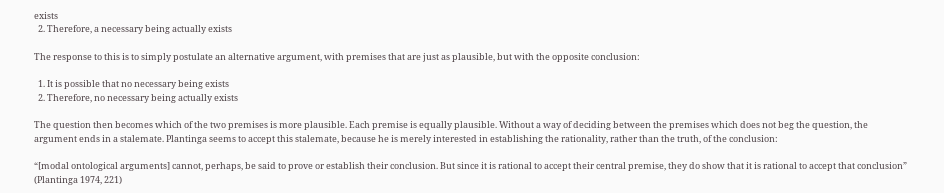exists
  2. Therefore, a necessary being actually exists

The response to this is to simply postulate an alternative argument, with premises that are just as plausible, but with the opposite conclusion:

  1. It is possible that no necessary being exists
  2. Therefore, no necessary being actually exists

The question then becomes which of the two premises is more plausible. Each premise is equally plausible. Without a way of deciding between the premises which does not beg the question, the argument ends in a stalemate. Plantinga seems to accept this stalemate, because he is merely interested in establishing the rationality, rather than the truth, of the conclusion:

“[modal ontological arguments] cannot, perhaps, be said to prove or establish their conclusion. But since it is rational to accept their central premise, they do show that it is rational to accept that conclusion” (Plantinga 1974, 221)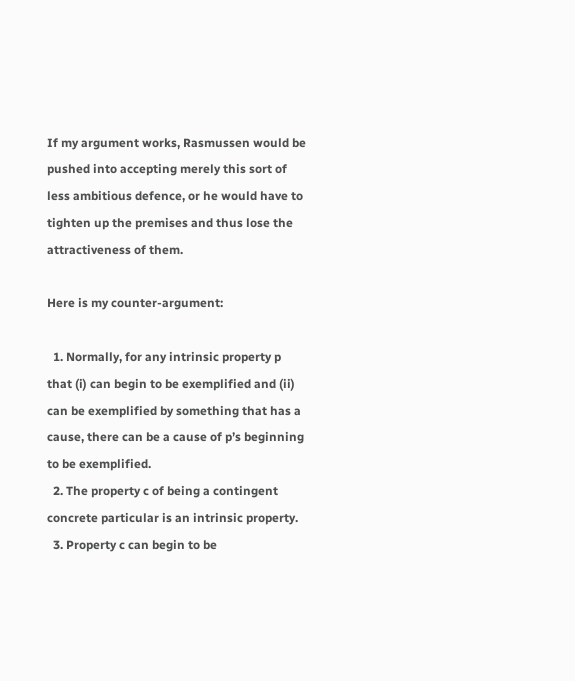If my argument works, Rasmussen would be pushed into accepting merely this sort of less ambitious defence, or he would have to tighten up the premises and thus lose the attractiveness of them.

Here is my counter-argument:

  1. Normally, for any intrinsic property p that (i) can begin to be exemplified and (ii) can be exemplified by something that has a cause, there can be a cause of p’s beginning to be exemplified.
  2. The property c of being a contingent concrete particular is an intrinsic property.
  3. Property c can begin to be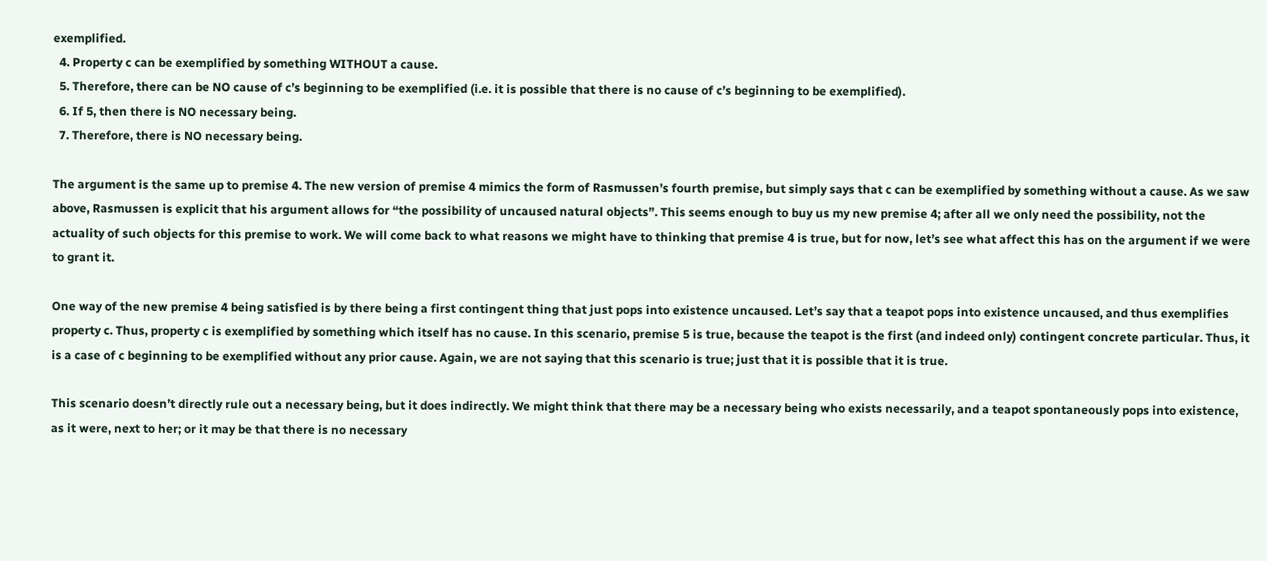exemplified.
  4. Property c can be exemplified by something WITHOUT a cause.
  5. Therefore, there can be NO cause of c’s beginning to be exemplified (i.e. it is possible that there is no cause of c’s beginning to be exemplified).
  6. If 5, then there is NO necessary being.
  7. Therefore, there is NO necessary being.

The argument is the same up to premise 4. The new version of premise 4 mimics the form of Rasmussen’s fourth premise, but simply says that c can be exemplified by something without a cause. As we saw above, Rasmussen is explicit that his argument allows for “the possibility of uncaused natural objects”. This seems enough to buy us my new premise 4; after all we only need the possibility, not the actuality of such objects for this premise to work. We will come back to what reasons we might have to thinking that premise 4 is true, but for now, let’s see what affect this has on the argument if we were to grant it.

One way of the new premise 4 being satisfied is by there being a first contingent thing that just pops into existence uncaused. Let’s say that a teapot pops into existence uncaused, and thus exemplifies property c. Thus, property c is exemplified by something which itself has no cause. In this scenario, premise 5 is true, because the teapot is the first (and indeed only) contingent concrete particular. Thus, it is a case of c beginning to be exemplified without any prior cause. Again, we are not saying that this scenario is true; just that it is possible that it is true.

This scenario doesn’t directly rule out a necessary being, but it does indirectly. We might think that there may be a necessary being who exists necessarily, and a teapot spontaneously pops into existence, as it were, next to her; or it may be that there is no necessary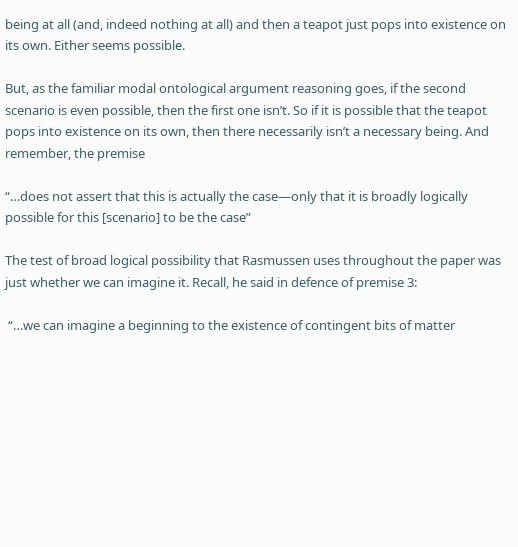being at all (and, indeed nothing at all) and then a teapot just pops into existence on its own. Either seems possible.

But, as the familiar modal ontological argument reasoning goes, if the second scenario is even possible, then the first one isn’t. So if it is possible that the teapot pops into existence on its own, then there necessarily isn’t a necessary being. And remember, the premise

“…does not assert that this is actually the case—only that it is broadly logically possible for this [scenario] to be the case”

The test of broad logical possibility that Rasmussen uses throughout the paper was just whether we can imagine it. Recall, he said in defence of premise 3:

 “…we can imagine a beginning to the existence of contingent bits of matter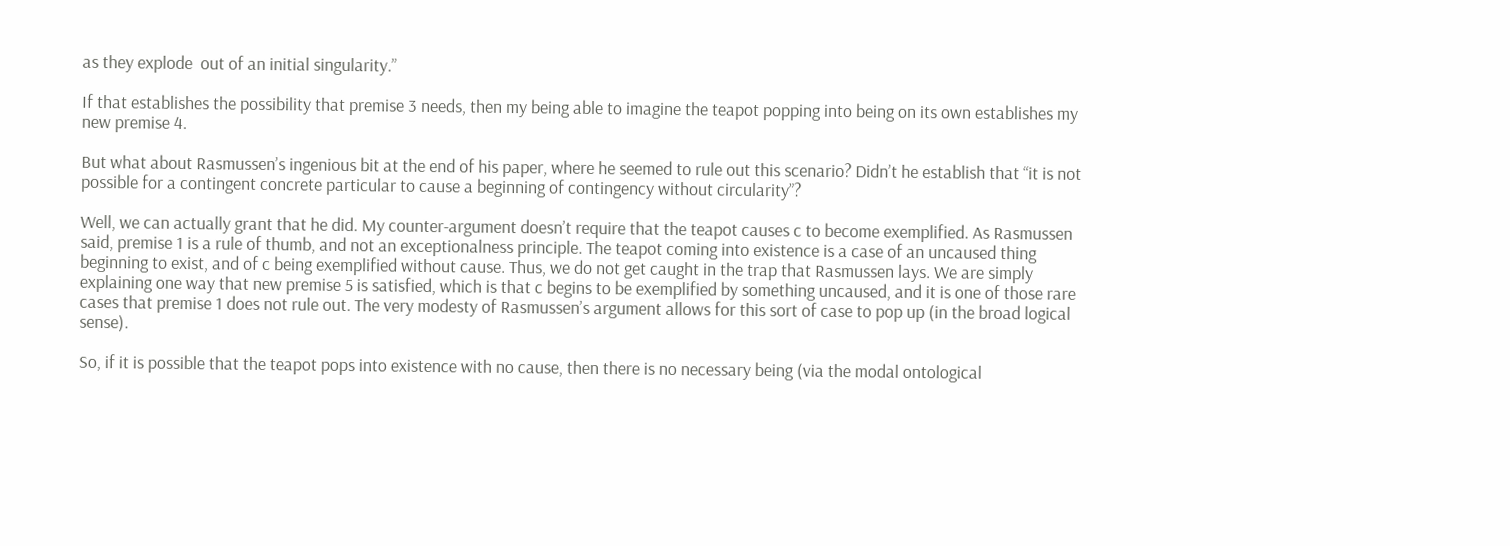as they explode  out of an initial singularity.”

If that establishes the possibility that premise 3 needs, then my being able to imagine the teapot popping into being on its own establishes my new premise 4.

But what about Rasmussen’s ingenious bit at the end of his paper, where he seemed to rule out this scenario? Didn’t he establish that “it is not possible for a contingent concrete particular to cause a beginning of contingency without circularity”?

Well, we can actually grant that he did. My counter-argument doesn’t require that the teapot causes c to become exemplified. As Rasmussen said, premise 1 is a rule of thumb, and not an exceptionalness principle. The teapot coming into existence is a case of an uncaused thing beginning to exist, and of c being exemplified without cause. Thus, we do not get caught in the trap that Rasmussen lays. We are simply explaining one way that new premise 5 is satisfied, which is that c begins to be exemplified by something uncaused, and it is one of those rare cases that premise 1 does not rule out. The very modesty of Rasmussen’s argument allows for this sort of case to pop up (in the broad logical sense).

So, if it is possible that the teapot pops into existence with no cause, then there is no necessary being (via the modal ontological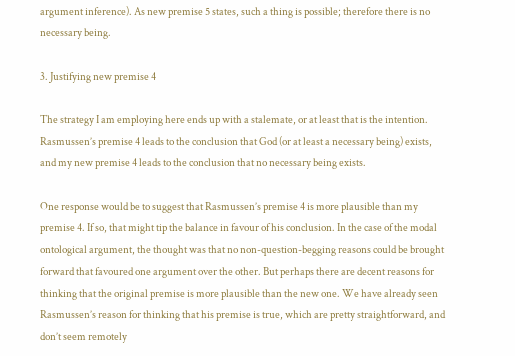argument inference). As new premise 5 states, such a thing is possible; therefore there is no necessary being.

3. Justifying new premise 4

The strategy I am employing here ends up with a stalemate, or at least that is the intention. Rasmussen’s premise 4 leads to the conclusion that God (or at least a necessary being) exists, and my new premise 4 leads to the conclusion that no necessary being exists.

One response would be to suggest that Rasmussen’s premise 4 is more plausible than my premise 4. If so, that might tip the balance in favour of his conclusion. In the case of the modal ontological argument, the thought was that no non-question-begging reasons could be brought forward that favoured one argument over the other. But perhaps there are decent reasons for thinking that the original premise is more plausible than the new one. We have already seen Rasmussen’s reason for thinking that his premise is true, which are pretty straightforward, and don’t seem remotely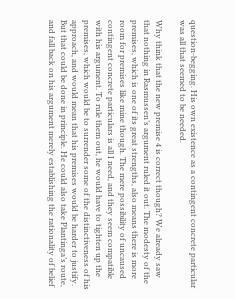question-begging. His own existence as a contingent concrete particular was all that seemed to be needed.

Why think that the new premise 4 is correct though? We already saw that nothing in Rasmussen’s argument ruled it out. The modesty of the premises, which is one of its great strengths, also means there is more room for premises like mine though. The mere possibility of uncaused contingent concrete particulars is all I need, and they seem compatible with his argument. To rule them out, he would have to tighten up the premises, which would be to surrender some of the distinctiveness of his approach, and would mean that his premises would be harder to justify. But that could be done in principle. He could also take Plantinga’s route, and fall back on his argument merely establishing the rationality of belief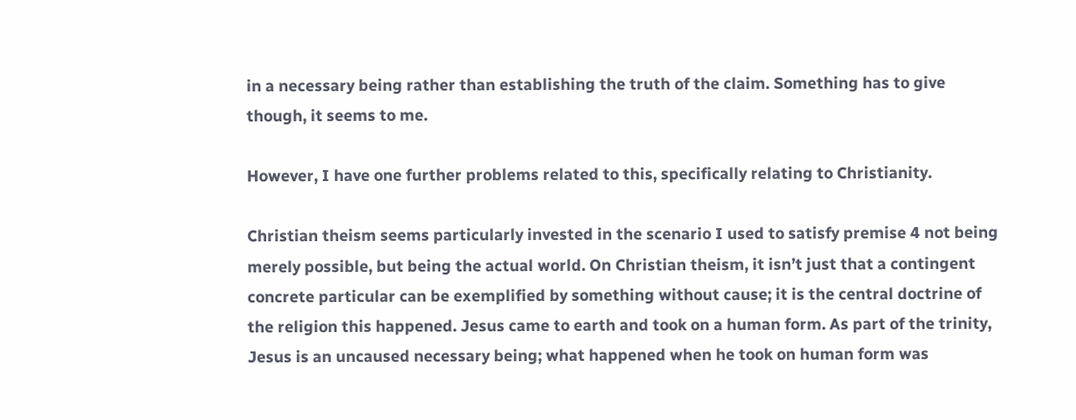in a necessary being rather than establishing the truth of the claim. Something has to give though, it seems to me.

However, I have one further problems related to this, specifically relating to Christianity.

Christian theism seems particularly invested in the scenario I used to satisfy premise 4 not being merely possible, but being the actual world. On Christian theism, it isn’t just that a contingent concrete particular can be exemplified by something without cause; it is the central doctrine of the religion this happened. Jesus came to earth and took on a human form. As part of the trinity, Jesus is an uncaused necessary being; what happened when he took on human form was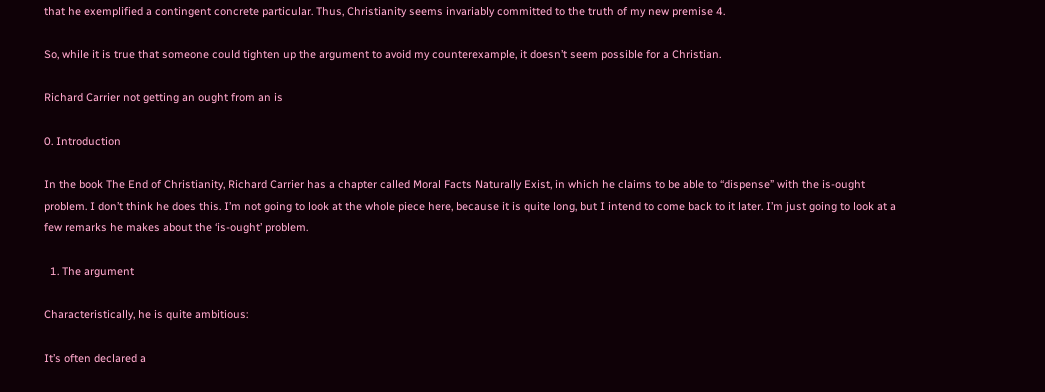that he exemplified a contingent concrete particular. Thus, Christianity seems invariably committed to the truth of my new premise 4.

So, while it is true that someone could tighten up the argument to avoid my counterexample, it doesn’t seem possible for a Christian.

Richard Carrier not getting an ought from an is

0. Introduction

In the book The End of Christianity, Richard Carrier has a chapter called Moral Facts Naturally Exist, in which he claims to be able to “dispense” with the is-ought problem. I don’t think he does this. I’m not going to look at the whole piece here, because it is quite long, but I intend to come back to it later. I’m just going to look at a few remarks he makes about the ‘is-ought’ problem.

  1. The argument

Characteristically, he is quite ambitious:

It’s often declared a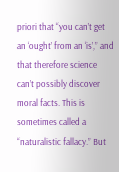priori that “you can’t get an ‘ought’ from an ‘is’,” and that therefore science can’t possibly discover moral facts. This is sometimes called a “naturalistic fallacy.” But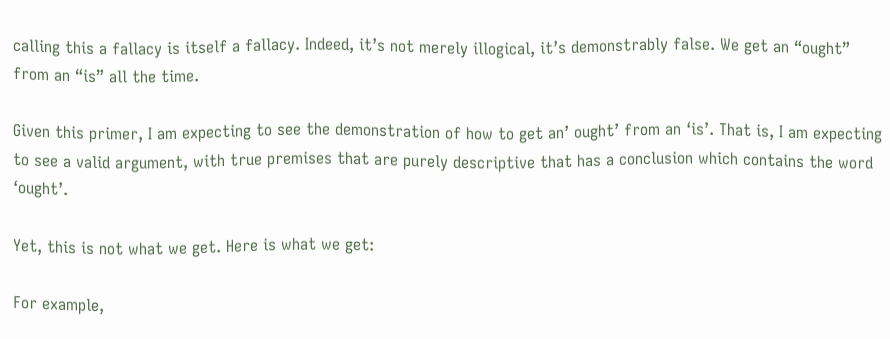calling this a fallacy is itself a fallacy. Indeed, it’s not merely illogical, it’s demonstrably false. We get an “ought” from an “is” all the time.

Given this primer, I am expecting to see the demonstration of how to get an’ ought’ from an ‘is’. That is, I am expecting to see a valid argument, with true premises that are purely descriptive that has a conclusion which contains the word ‘ought’.

Yet, this is not what we get. Here is what we get:

For example,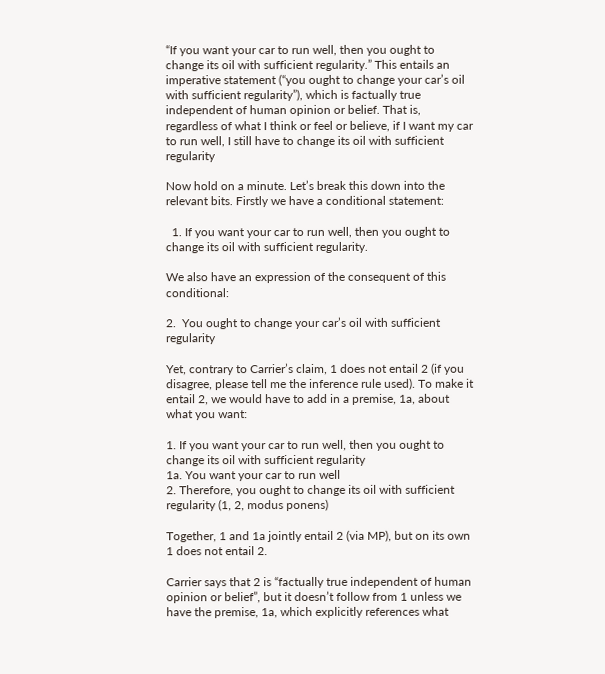“If you want your car to run well, then you ought to change its oil with sufficient regularity.” This entails an imperative statement (“you ought to change your car’s oil with sufficient regularity”), which is factually true independent of human opinion or belief. That is, regardless of what I think or feel or believe, if I want my car to run well, I still have to change its oil with sufficient regularity

Now hold on a minute. Let’s break this down into the relevant bits. Firstly we have a conditional statement:

  1. If you want your car to run well, then you ought to change its oil with sufficient regularity.

We also have an expression of the consequent of this conditional:

2.  You ought to change your car’s oil with sufficient regularity

Yet, contrary to Carrier’s claim, 1 does not entail 2 (if you disagree, please tell me the inference rule used). To make it entail 2, we would have to add in a premise, 1a, about what you want:

1. If you want your car to run well, then you ought to change its oil with sufficient regularity
1a. You want your car to run well
2. Therefore, you ought to change its oil with sufficient regularity (1, 2, modus ponens)

Together, 1 and 1a jointly entail 2 (via MP), but on its own 1 does not entail 2.

Carrier says that 2 is “factually true independent of human opinion or belief”, but it doesn’t follow from 1 unless we have the premise, 1a, which explicitly references what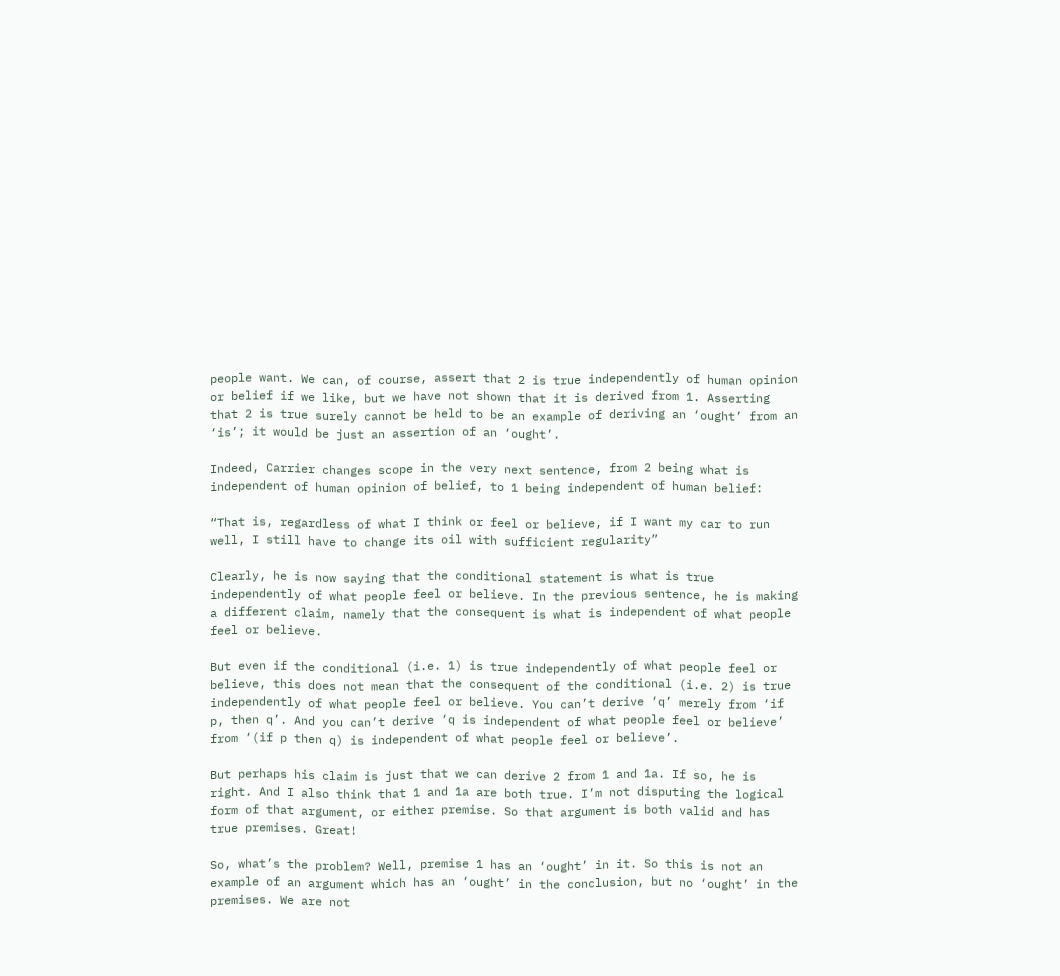people want. We can, of course, assert that 2 is true independently of human opinion or belief if we like, but we have not shown that it is derived from 1. Asserting that 2 is true surely cannot be held to be an example of deriving an ‘ought’ from an ‘is’; it would be just an assertion of an ‘ought’.

Indeed, Carrier changes scope in the very next sentence, from 2 being what is independent of human opinion of belief, to 1 being independent of human belief:

“That is, regardless of what I think or feel or believe, if I want my car to run well, I still have to change its oil with sufficient regularity”

Clearly, he is now saying that the conditional statement is what is true independently of what people feel or believe. In the previous sentence, he is making a different claim, namely that the consequent is what is independent of what people feel or believe.

But even if the conditional (i.e. 1) is true independently of what people feel or believe, this does not mean that the consequent of the conditional (i.e. 2) is true independently of what people feel or believe. You can’t derive ‘q’ merely from ‘if p, then q’. And you can’t derive ‘q is independent of what people feel or believe’ from ‘(if p then q) is independent of what people feel or believe’.

But perhaps his claim is just that we can derive 2 from 1 and 1a. If so, he is right. And I also think that 1 and 1a are both true. I’m not disputing the logical form of that argument, or either premise. So that argument is both valid and has true premises. Great!

So, what’s the problem? Well, premise 1 has an ‘ought’ in it. So this is not an example of an argument which has an ‘ought’ in the conclusion, but no ‘ought’ in the premises. We are not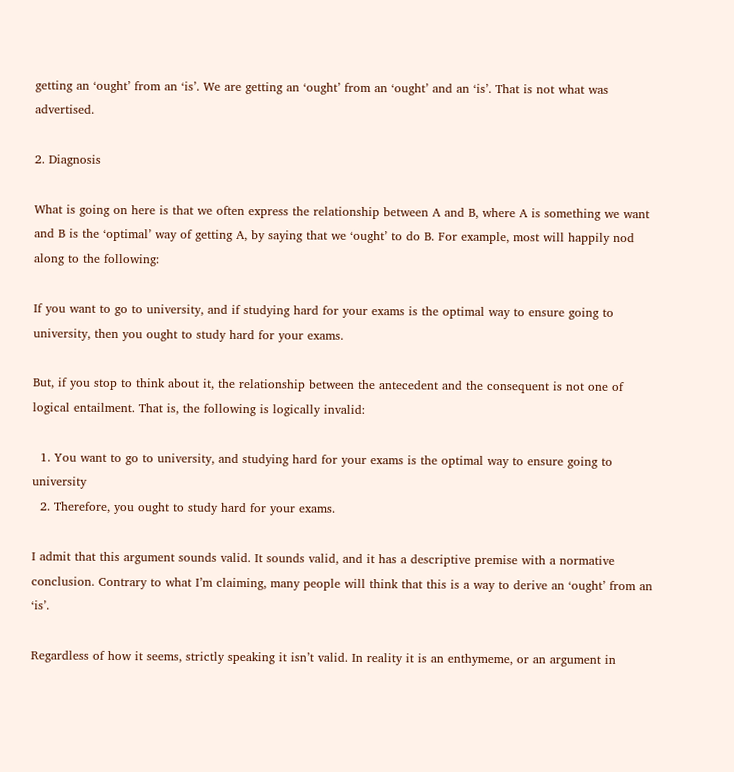getting an ‘ought’ from an ‘is’. We are getting an ‘ought’ from an ‘ought’ and an ‘is’. That is not what was advertised.

2. Diagnosis

What is going on here is that we often express the relationship between A and B, where A is something we want and B is the ‘optimal’ way of getting A, by saying that we ‘ought’ to do B. For example, most will happily nod along to the following:

If you want to go to university, and if studying hard for your exams is the optimal way to ensure going to university, then you ought to study hard for your exams.

But, if you stop to think about it, the relationship between the antecedent and the consequent is not one of logical entailment. That is, the following is logically invalid:

  1. You want to go to university, and studying hard for your exams is the optimal way to ensure going to university
  2. Therefore, you ought to study hard for your exams.

I admit that this argument sounds valid. It sounds valid, and it has a descriptive premise with a normative conclusion. Contrary to what I’m claiming, many people will think that this is a way to derive an ‘ought’ from an ‘is’.

Regardless of how it seems, strictly speaking it isn’t valid. In reality it is an enthymeme, or an argument in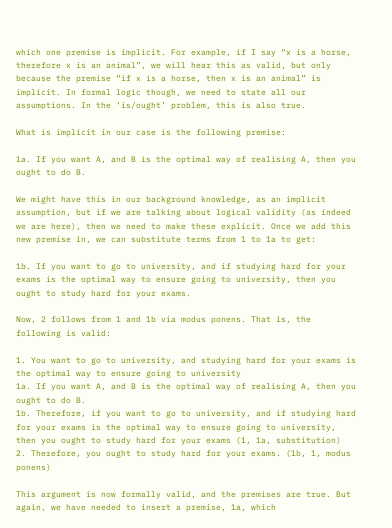which one premise is implicit. For example, if I say “x is a horse, therefore x is an animal”, we will hear this as valid, but only because the premise “if x is a horse, then x is an animal” is implicit. In formal logic though, we need to state all our assumptions. In the ‘is/ought’ problem, this is also true.

What is implicit in our case is the following premise:

1a. If you want A, and B is the optimal way of realising A, then you ought to do B.

We might have this in our background knowledge, as an implicit assumption, but if we are talking about logical validity (as indeed we are here), then we need to make these explicit. Once we add this new premise in, we can substitute terms from 1 to 1a to get:

1b. If you want to go to university, and if studying hard for your exams is the optimal way to ensure going to university, then you ought to study hard for your exams.

Now, 2 follows from 1 and 1b via modus ponens. That is, the following is valid:

1. You want to go to university, and studying hard for your exams is the optimal way to ensure going to university
1a. If you want A, and B is the optimal way of realising A, then you ought to do B.
1b. Therefore, if you want to go to university, and if studying hard for your exams is the optimal way to ensure going to university, then you ought to study hard for your exams (1, 1a, substitution)
2. Therefore, you ought to study hard for your exams. (1b, 1, modus ponens)

This argument is now formally valid, and the premises are true. But again, we have needed to insert a premise, 1a, which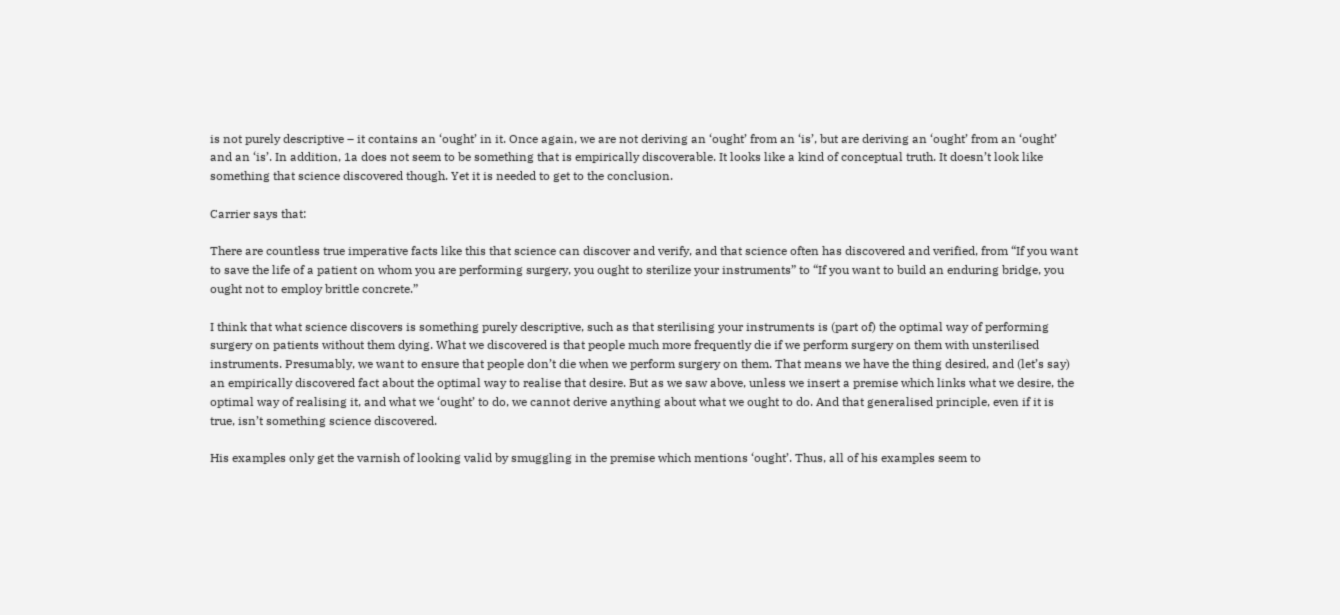is not purely descriptive – it contains an ‘ought’ in it. Once again, we are not deriving an ‘ought’ from an ‘is’, but are deriving an ‘ought’ from an ‘ought’ and an ‘is’. In addition, 1a does not seem to be something that is empirically discoverable. It looks like a kind of conceptual truth. It doesn’t look like something that science discovered though. Yet it is needed to get to the conclusion.

Carrier says that:

There are countless true imperative facts like this that science can discover and verify, and that science often has discovered and verified, from “If you want to save the life of a patient on whom you are performing surgery, you ought to sterilize your instruments” to “If you want to build an enduring bridge, you ought not to employ brittle concrete.”

I think that what science discovers is something purely descriptive, such as that sterilising your instruments is (part of) the optimal way of performing surgery on patients without them dying. What we discovered is that people much more frequently die if we perform surgery on them with unsterilised instruments. Presumably, we want to ensure that people don’t die when we perform surgery on them. That means we have the thing desired, and (let’s say) an empirically discovered fact about the optimal way to realise that desire. But as we saw above, unless we insert a premise which links what we desire, the optimal way of realising it, and what we ‘ought’ to do, we cannot derive anything about what we ought to do. And that generalised principle, even if it is true, isn’t something science discovered.

His examples only get the varnish of looking valid by smuggling in the premise which mentions ‘ought’. Thus, all of his examples seem to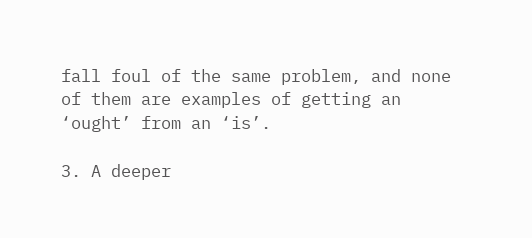fall foul of the same problem, and none of them are examples of getting an ‘ought’ from an ‘is’.

3. A deeper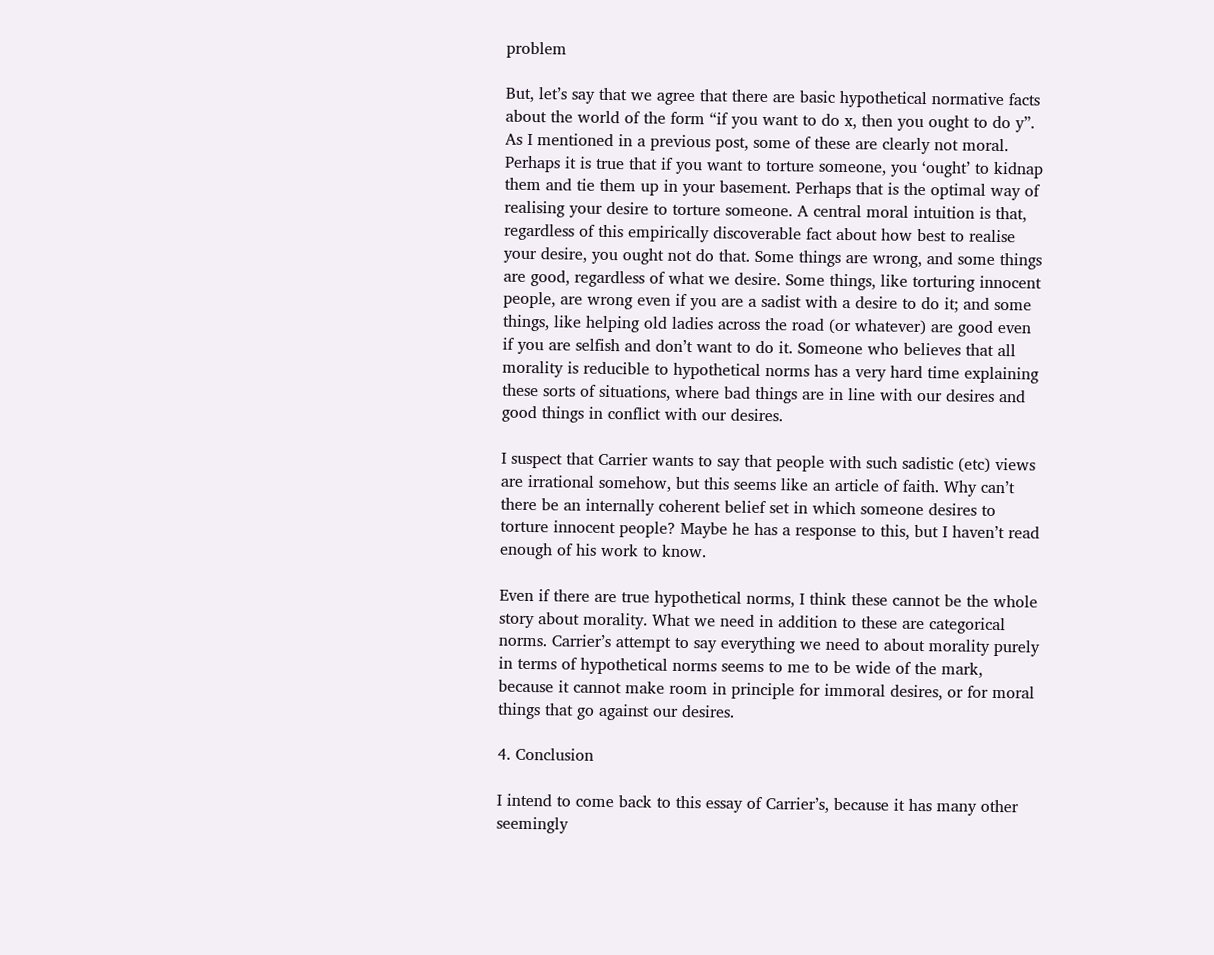problem

But, let’s say that we agree that there are basic hypothetical normative facts about the world of the form “if you want to do x, then you ought to do y”. As I mentioned in a previous post, some of these are clearly not moral. Perhaps it is true that if you want to torture someone, you ‘ought’ to kidnap them and tie them up in your basement. Perhaps that is the optimal way of realising your desire to torture someone. A central moral intuition is that, regardless of this empirically discoverable fact about how best to realise your desire, you ought not do that. Some things are wrong, and some things are good, regardless of what we desire. Some things, like torturing innocent people, are wrong even if you are a sadist with a desire to do it; and some things, like helping old ladies across the road (or whatever) are good even if you are selfish and don’t want to do it. Someone who believes that all morality is reducible to hypothetical norms has a very hard time explaining these sorts of situations, where bad things are in line with our desires and good things in conflict with our desires.

I suspect that Carrier wants to say that people with such sadistic (etc) views are irrational somehow, but this seems like an article of faith. Why can’t there be an internally coherent belief set in which someone desires to torture innocent people? Maybe he has a response to this, but I haven’t read enough of his work to know.

Even if there are true hypothetical norms, I think these cannot be the whole story about morality. What we need in addition to these are categorical norms. Carrier’s attempt to say everything we need to about morality purely in terms of hypothetical norms seems to me to be wide of the mark, because it cannot make room in principle for immoral desires, or for moral things that go against our desires.

4. Conclusion

I intend to come back to this essay of Carrier’s, because it has many other seemingly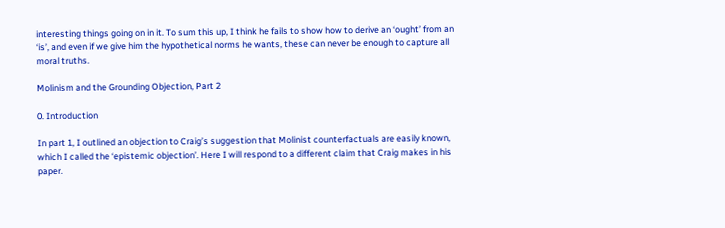interesting things going on in it. To sum this up, I think he fails to show how to derive an ‘ought’ from an ‘is’, and even if we give him the hypothetical norms he wants, these can never be enough to capture all moral truths.

Molinism and the Grounding Objection, Part 2

0. Introduction

In part 1, I outlined an objection to Craig’s suggestion that Molinist counterfactuals are easily known, which I called the ‘epistemic objection’. Here I will respond to a different claim that Craig makes in his paper.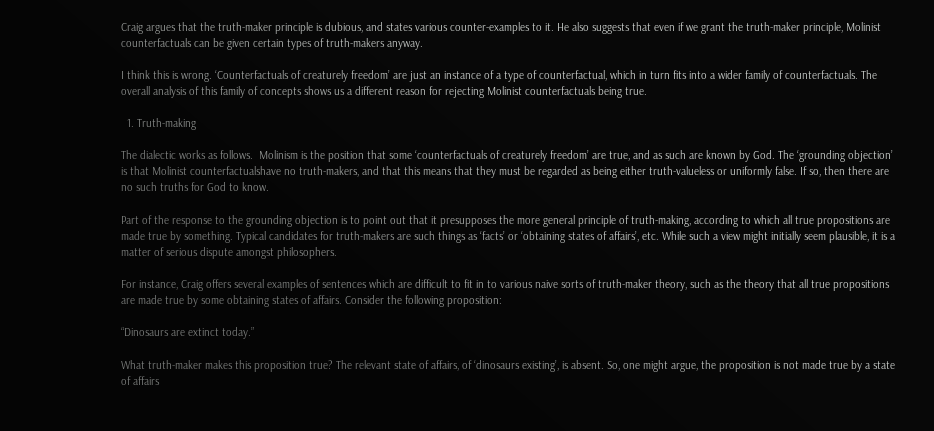Craig argues that the truth-maker principle is dubious, and states various counter-examples to it. He also suggests that even if we grant the truth-maker principle, Molinist counterfactuals can be given certain types of truth-makers anyway.

I think this is wrong. ‘Counterfactuals of creaturely freedom’ are just an instance of a type of counterfactual, which in turn fits into a wider family of counterfactuals. The overall analysis of this family of concepts shows us a different reason for rejecting Molinist counterfactuals being true.

  1. Truth-making

The dialectic works as follows.  Molinism is the position that some ‘counterfactuals of creaturely freedom’ are true, and as such are known by God. The ‘grounding objection’ is that Molinist counterfactualshave no truth-makers, and that this means that they must be regarded as being either truth-valueless or uniformly false. If so, then there are no such truths for God to know.

Part of the response to the grounding objection is to point out that it presupposes the more general principle of truth-making, according to which all true propositions are made true by something. Typical candidates for truth-makers are such things as ‘facts’ or ‘obtaining states of affairs’, etc. While such a view might initially seem plausible, it is a matter of serious dispute amongst philosophers.

For instance, Craig offers several examples of sentences which are difficult to fit in to various naive sorts of truth-maker theory, such as the theory that all true propositions are made true by some obtaining states of affairs. Consider the following proposition:

“Dinosaurs are extinct today.”

What truth-maker makes this proposition true? The relevant state of affairs, of ‘dinosaurs existing’, is absent. So, one might argue, the proposition is not made true by a state of affairs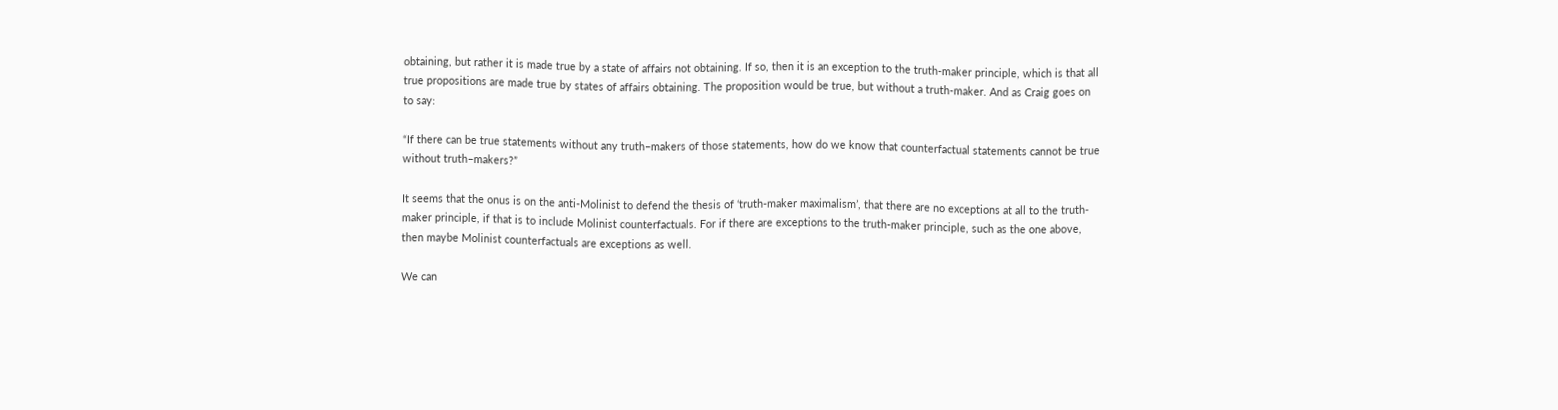obtaining, but rather it is made true by a state of affairs not obtaining. If so, then it is an exception to the truth-maker principle, which is that all true propositions are made true by states of affairs obtaining. The proposition would be true, but without a truth-maker. And as Craig goes on to say:

“If there can be true statements without any truth–makers of those statements, how do we know that counterfactual statements cannot be true without truth–makers?”

It seems that the onus is on the anti-Molinist to defend the thesis of ‘truth-maker maximalism’, that there are no exceptions at all to the truth-maker principle, if that is to include Molinist counterfactuals. For if there are exceptions to the truth-maker principle, such as the one above, then maybe Molinist counterfactuals are exceptions as well.

We can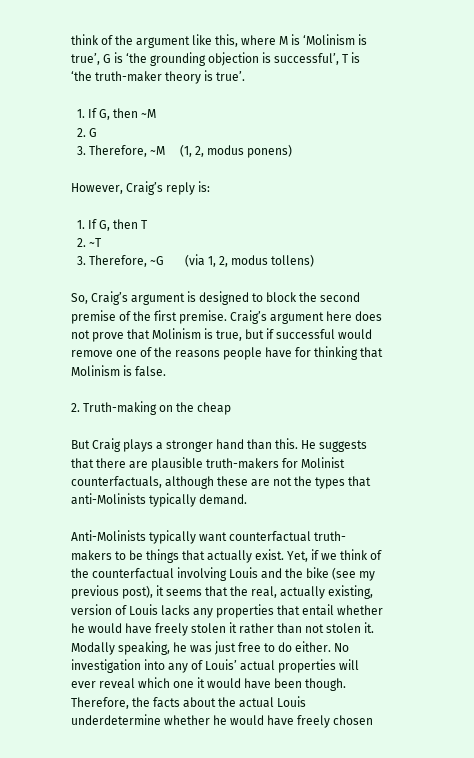think of the argument like this, where M is ‘Molinism is true’, G is ‘the grounding objection is successful’, T is ‘the truth-maker theory is true’.

  1. If G, then ~M
  2. G
  3. Therefore, ~M     (1, 2, modus ponens)

However, Craig’s reply is:

  1. If G, then T
  2. ~T
  3. Therefore, ~G       (via 1, 2, modus tollens)

So, Craig’s argument is designed to block the second premise of the first premise. Craig’s argument here does not prove that Molinism is true, but if successful would remove one of the reasons people have for thinking that Molinism is false.

2. Truth-making on the cheap

But Craig plays a stronger hand than this. He suggests that there are plausible truth-makers for Molinist counterfactuals, although these are not the types that anti-Molinists typically demand.

Anti-Molinists typically want counterfactual truth-makers to be things that actually exist. Yet, if we think of the counterfactual involving Louis and the bike (see my previous post), it seems that the real, actually existing, version of Louis lacks any properties that entail whether he would have freely stolen it rather than not stolen it. Modally speaking, he was just free to do either. No investigation into any of Louis’ actual properties will ever reveal which one it would have been though. Therefore, the facts about the actual Louis underdetermine whether he would have freely chosen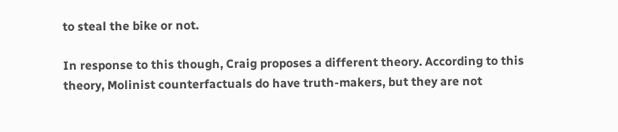to steal the bike or not.

In response to this though, Craig proposes a different theory. According to this theory, Molinist counterfactuals do have truth-makers, but they are not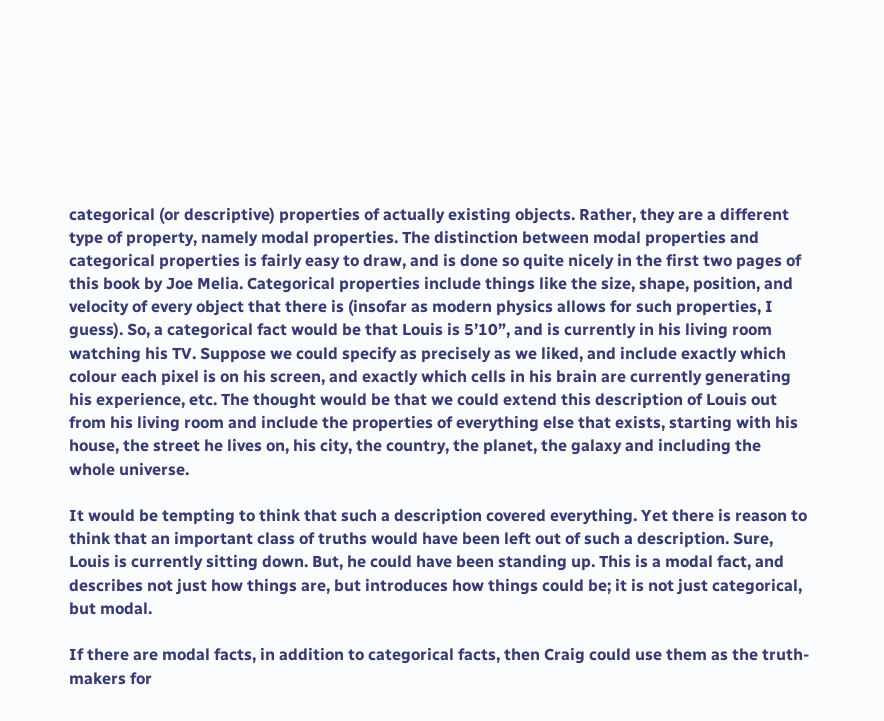categorical (or descriptive) properties of actually existing objects. Rather, they are a different type of property, namely modal properties. The distinction between modal properties and categorical properties is fairly easy to draw, and is done so quite nicely in the first two pages of this book by Joe Melia. Categorical properties include things like the size, shape, position, and velocity of every object that there is (insofar as modern physics allows for such properties, I guess). So, a categorical fact would be that Louis is 5’10”, and is currently in his living room watching his TV. Suppose we could specify as precisely as we liked, and include exactly which colour each pixel is on his screen, and exactly which cells in his brain are currently generating his experience, etc. The thought would be that we could extend this description of Louis out from his living room and include the properties of everything else that exists, starting with his house, the street he lives on, his city, the country, the planet, the galaxy and including the whole universe.

It would be tempting to think that such a description covered everything. Yet there is reason to think that an important class of truths would have been left out of such a description. Sure, Louis is currently sitting down. But, he could have been standing up. This is a modal fact, and describes not just how things are, but introduces how things could be; it is not just categorical, but modal.

If there are modal facts, in addition to categorical facts, then Craig could use them as the truth-makers for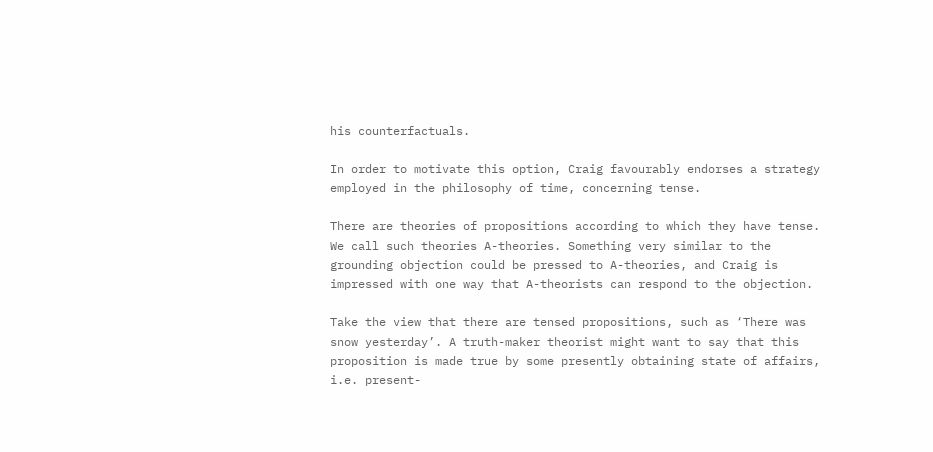his counterfactuals.

In order to motivate this option, Craig favourably endorses a strategy employed in the philosophy of time, concerning tense.

There are theories of propositions according to which they have tense. We call such theories A-theories. Something very similar to the grounding objection could be pressed to A-theories, and Craig is impressed with one way that A-theorists can respond to the objection.

Take the view that there are tensed propositions, such as ‘There was snow yesterday’. A truth-maker theorist might want to say that this proposition is made true by some presently obtaining state of affairs, i.e. present-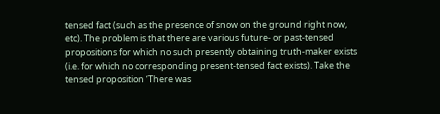tensed fact (such as the presence of snow on the ground right now, etc). The problem is that there are various future- or past-tensed propositions for which no such presently obtaining truth-maker exists (i.e. for which no corresponding present-tensed fact exists). Take the tensed proposition ‘There was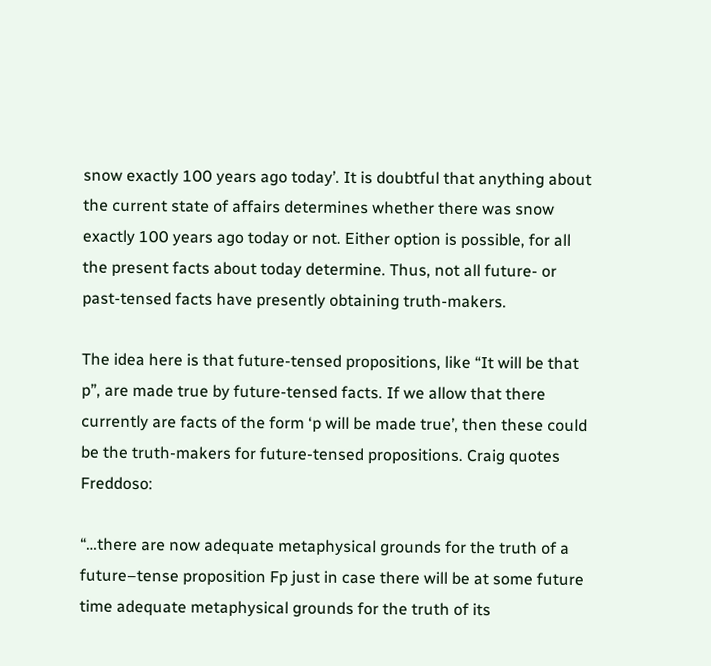snow exactly 100 years ago today’. It is doubtful that anything about the current state of affairs determines whether there was snow exactly 100 years ago today or not. Either option is possible, for all the present facts about today determine. Thus, not all future- or past-tensed facts have presently obtaining truth-makers.

The idea here is that future-tensed propositions, like “It will be that p”, are made true by future-tensed facts. If we allow that there currently are facts of the form ‘p will be made true’, then these could be the truth-makers for future-tensed propositions. Craig quotes Freddoso:

“…there are now adequate metaphysical grounds for the truth of a future–tense proposition Fp just in case there will be at some future time adequate metaphysical grounds for the truth of its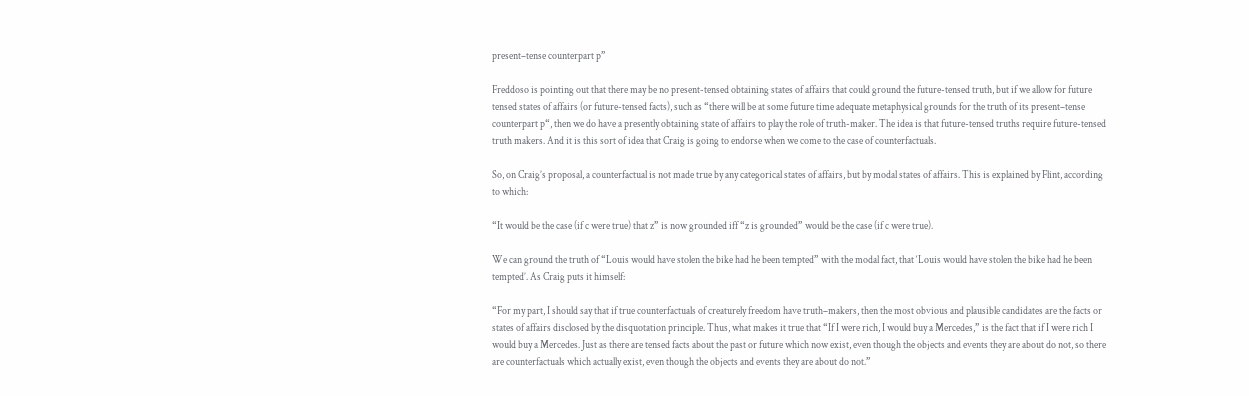present–tense counterpart p”

Freddoso is pointing out that there may be no present-tensed obtaining states of affairs that could ground the future-tensed truth, but if we allow for future tensed states of affairs (or future-tensed facts), such as “there will be at some future time adequate metaphysical grounds for the truth of its present–tense counterpart p“, then we do have a presently obtaining state of affairs to play the role of truth-maker. The idea is that future-tensed truths require future-tensed truth makers. And it is this sort of idea that Craig is going to endorse when we come to the case of counterfactuals.

So, on Craig’s proposal, a counterfactual is not made true by any categorical states of affairs, but by modal states of affairs. This is explained by Flint, according to which:

“It would be the case (if c were true) that z” is now grounded iff “z is grounded” would be the case (if c were true).

We can ground the truth of “Louis would have stolen the bike had he been tempted” with the modal fact, that ‘Louis would have stolen the bike had he been tempted’. As Craig puts it himself:

“For my part, I should say that if true counterfactuals of creaturely freedom have truth–makers, then the most obvious and plausible candidates are the facts or states of affairs disclosed by the disquotation principle. Thus, what makes it true that “If I were rich, I would buy a Mercedes,” is the fact that if I were rich I would buy a Mercedes. Just as there are tensed facts about the past or future which now exist, even though the objects and events they are about do not, so there are counterfactuals which actually exist, even though the objects and events they are about do not.”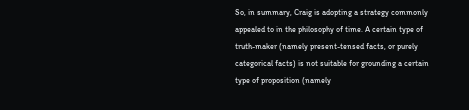So, in summary, Craig is adopting a strategy commonly appealed to in the philosophy of time. A certain type of truth-maker (namely present-tensed facts, or purely categorical facts) is not suitable for grounding a certain type of proposition (namely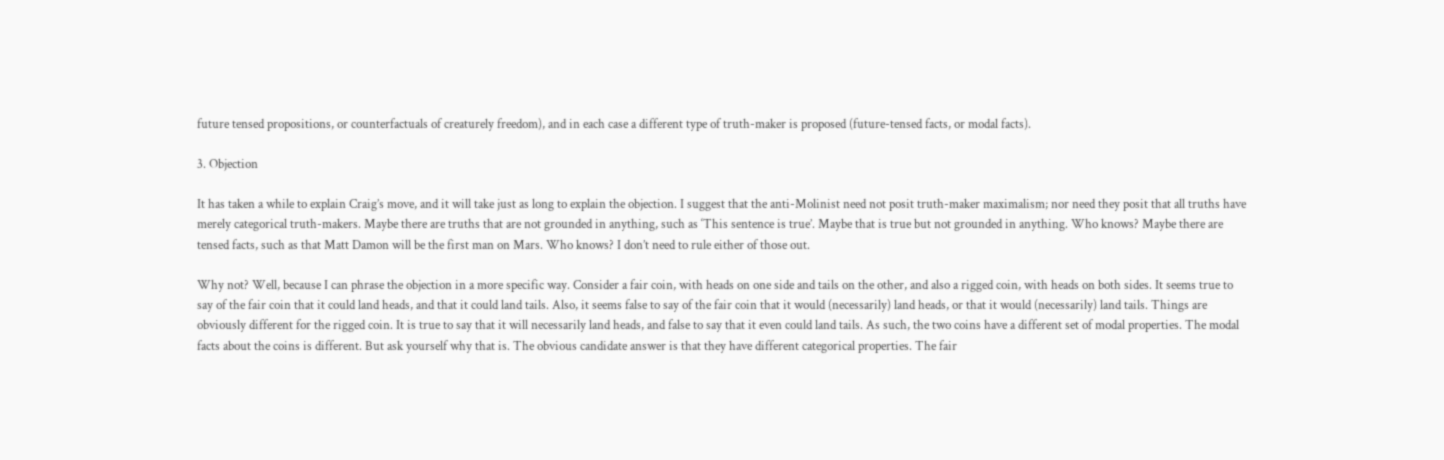future tensed propositions, or counterfactuals of creaturely freedom), and in each case a different type of truth-maker is proposed (future-tensed facts, or modal facts).

3. Objection

It has taken a while to explain Craig’s move, and it will take just as long to explain the objection. I suggest that the anti-Molinist need not posit truth-maker maximalism; nor need they posit that all truths have merely categorical truth-makers. Maybe there are truths that are not grounded in anything, such as ‘This sentence is true’. Maybe that is true but not grounded in anything. Who knows? Maybe there are tensed facts, such as that Matt Damon will be the first man on Mars. Who knows? I don’t need to rule either of those out.

Why not? Well, because I can phrase the objection in a more specific way. Consider a fair coin, with heads on one side and tails on the other, and also a rigged coin, with heads on both sides. It seems true to say of the fair coin that it could land heads, and that it could land tails. Also, it seems false to say of the fair coin that it would (necessarily) land heads, or that it would (necessarily) land tails. Things are obviously different for the rigged coin. It is true to say that it will necessarily land heads, and false to say that it even could land tails. As such, the two coins have a different set of modal properties. The modal facts about the coins is different. But ask yourself why that is. The obvious candidate answer is that they have different categorical properties. The fair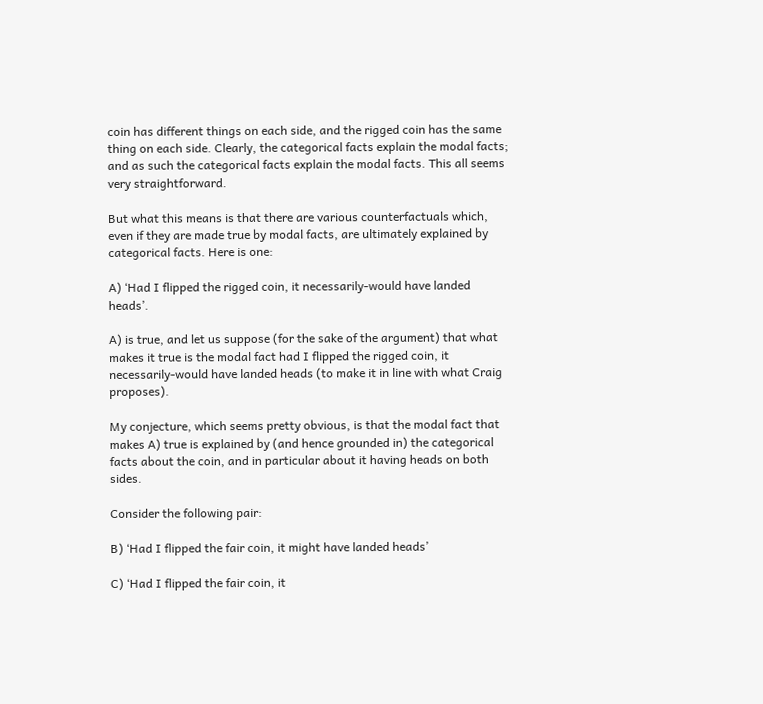coin has different things on each side, and the rigged coin has the same thing on each side. Clearly, the categorical facts explain the modal facts; and as such the categorical facts explain the modal facts. This all seems very straightforward.

But what this means is that there are various counterfactuals which, even if they are made true by modal facts, are ultimately explained by categorical facts. Here is one:

A) ‘Had I flipped the rigged coin, it necessarily-would have landed heads’.

A) is true, and let us suppose (for the sake of the argument) that what makes it true is the modal fact had I flipped the rigged coin, it necessarily-would have landed heads (to make it in line with what Craig proposes).

My conjecture, which seems pretty obvious, is that the modal fact that makes A) true is explained by (and hence grounded in) the categorical facts about the coin, and in particular about it having heads on both sides.

Consider the following pair:

B) ‘Had I flipped the fair coin, it might have landed heads’

C) ‘Had I flipped the fair coin, it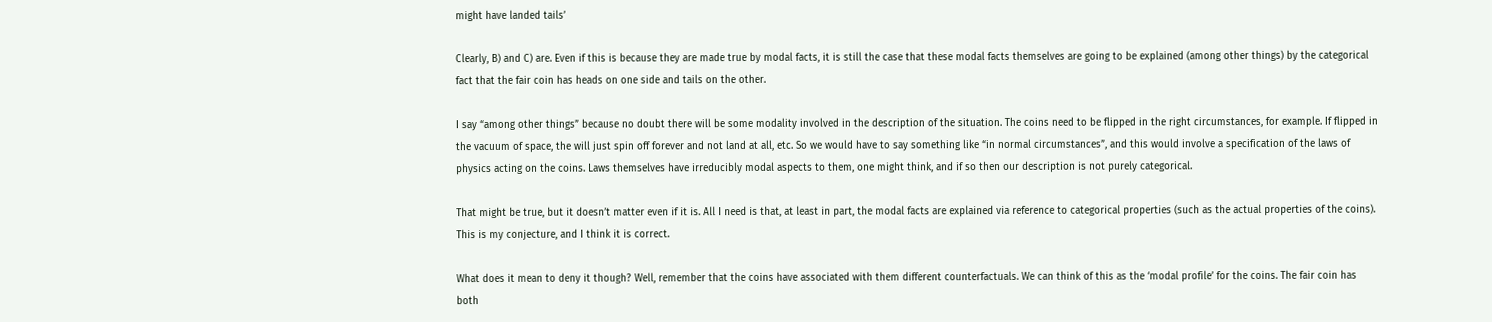might have landed tails’

Clearly, B) and C) are. Even if this is because they are made true by modal facts, it is still the case that these modal facts themselves are going to be explained (among other things) by the categorical fact that the fair coin has heads on one side and tails on the other.

I say “among other things” because no doubt there will be some modality involved in the description of the situation. The coins need to be flipped in the right circumstances, for example. If flipped in the vacuum of space, the will just spin off forever and not land at all, etc. So we would have to say something like “in normal circumstances”, and this would involve a specification of the laws of physics acting on the coins. Laws themselves have irreducibly modal aspects to them, one might think, and if so then our description is not purely categorical.

That might be true, but it doesn’t matter even if it is. All I need is that, at least in part, the modal facts are explained via reference to categorical properties (such as the actual properties of the coins). This is my conjecture, and I think it is correct.

What does it mean to deny it though? Well, remember that the coins have associated with them different counterfactuals. We can think of this as the ‘modal profile’ for the coins. The fair coin has both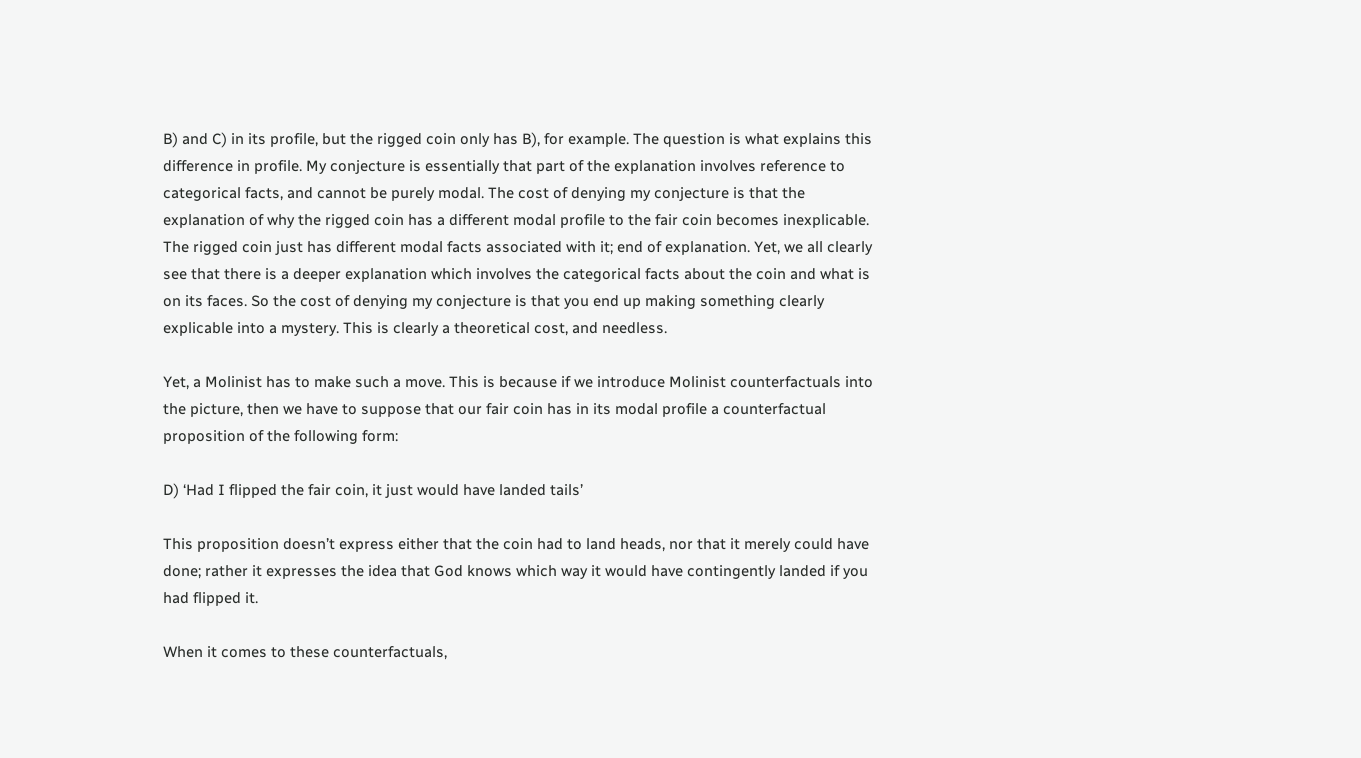B) and C) in its profile, but the rigged coin only has B), for example. The question is what explains this difference in profile. My conjecture is essentially that part of the explanation involves reference to categorical facts, and cannot be purely modal. The cost of denying my conjecture is that the explanation of why the rigged coin has a different modal profile to the fair coin becomes inexplicable. The rigged coin just has different modal facts associated with it; end of explanation. Yet, we all clearly see that there is a deeper explanation which involves the categorical facts about the coin and what is on its faces. So the cost of denying my conjecture is that you end up making something clearly explicable into a mystery. This is clearly a theoretical cost, and needless.

Yet, a Molinist has to make such a move. This is because if we introduce Molinist counterfactuals into the picture, then we have to suppose that our fair coin has in its modal profile a counterfactual proposition of the following form:

D) ‘Had I flipped the fair coin, it just would have landed tails’

This proposition doesn’t express either that the coin had to land heads, nor that it merely could have done; rather it expresses the idea that God knows which way it would have contingently landed if you had flipped it.

When it comes to these counterfactuals,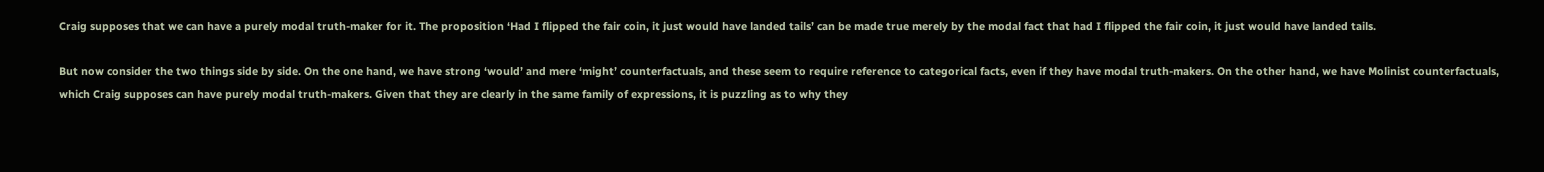Craig supposes that we can have a purely modal truth-maker for it. The proposition ‘Had I flipped the fair coin, it just would have landed tails’ can be made true merely by the modal fact that had I flipped the fair coin, it just would have landed tails.

But now consider the two things side by side. On the one hand, we have strong ‘would’ and mere ‘might’ counterfactuals, and these seem to require reference to categorical facts, even if they have modal truth-makers. On the other hand, we have Molinist counterfactuals, which Craig supposes can have purely modal truth-makers. Given that they are clearly in the same family of expressions, it is puzzling as to why they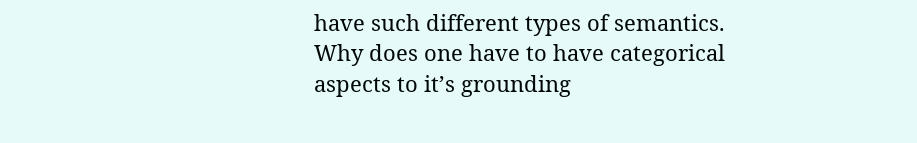have such different types of semantics. Why does one have to have categorical aspects to it’s grounding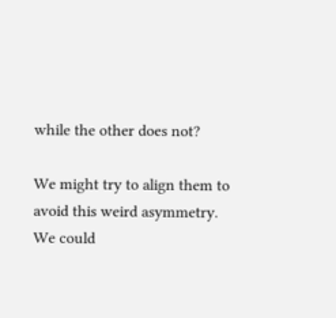while the other does not?

We might try to align them to avoid this weird asymmetry. We could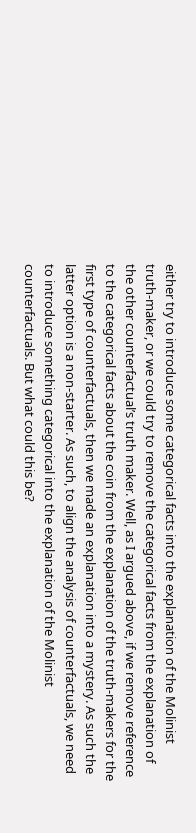either try to introduce some categorical facts into the explanation of the Molinist truth-maker, or we could try to remove the categorical facts from the explanation of the other counterfactual’s truth maker. Well, as I argued above, if we remove reference to the categorical facts about the coin from the explanation of the truth-makers for the first type of counterfactuals, then we made an explanation into a mystery. As such the latter option is a non-starter. As such, to align the analysis of counterfactuals, we need to introduce something categorical into the explanation of the Molinist counterfactuals. But what could this be?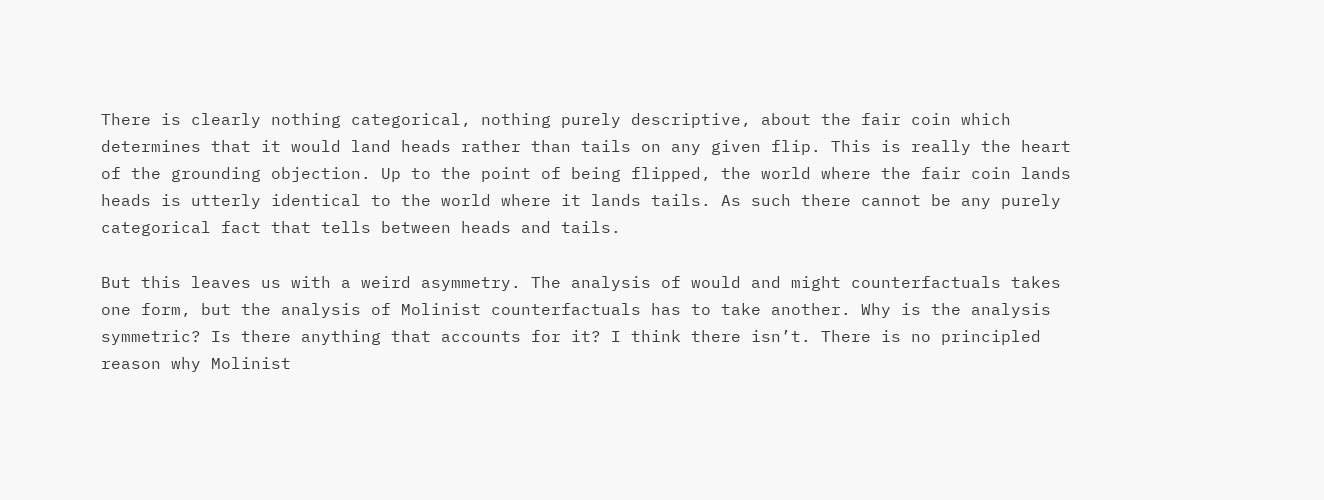There is clearly nothing categorical, nothing purely descriptive, about the fair coin which determines that it would land heads rather than tails on any given flip. This is really the heart of the grounding objection. Up to the point of being flipped, the world where the fair coin lands heads is utterly identical to the world where it lands tails. As such there cannot be any purely categorical fact that tells between heads and tails.

But this leaves us with a weird asymmetry. The analysis of would and might counterfactuals takes one form, but the analysis of Molinist counterfactuals has to take another. Why is the analysis symmetric? Is there anything that accounts for it? I think there isn’t. There is no principled reason why Molinist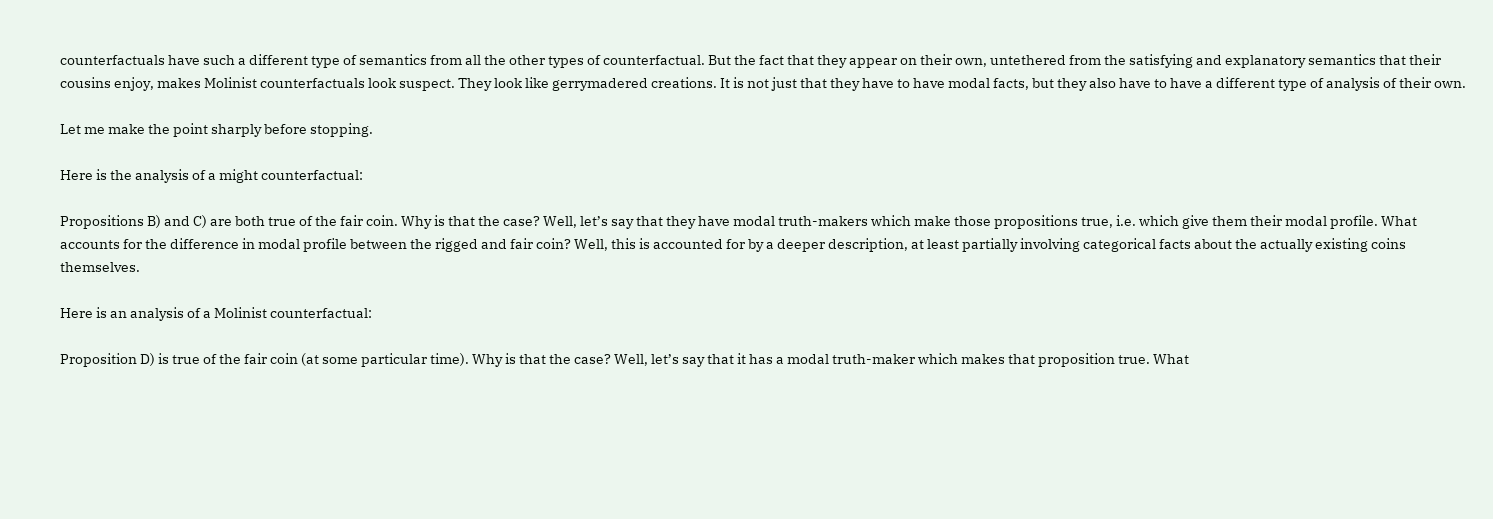counterfactuals have such a different type of semantics from all the other types of counterfactual. But the fact that they appear on their own, untethered from the satisfying and explanatory semantics that their cousins enjoy, makes Molinist counterfactuals look suspect. They look like gerrymadered creations. It is not just that they have to have modal facts, but they also have to have a different type of analysis of their own.

Let me make the point sharply before stopping.

Here is the analysis of a might counterfactual:

Propositions B) and C) are both true of the fair coin. Why is that the case? Well, let’s say that they have modal truth-makers which make those propositions true, i.e. which give them their modal profile. What accounts for the difference in modal profile between the rigged and fair coin? Well, this is accounted for by a deeper description, at least partially involving categorical facts about the actually existing coins themselves.

Here is an analysis of a Molinist counterfactual:

Proposition D) is true of the fair coin (at some particular time). Why is that the case? Well, let’s say that it has a modal truth-maker which makes that proposition true. What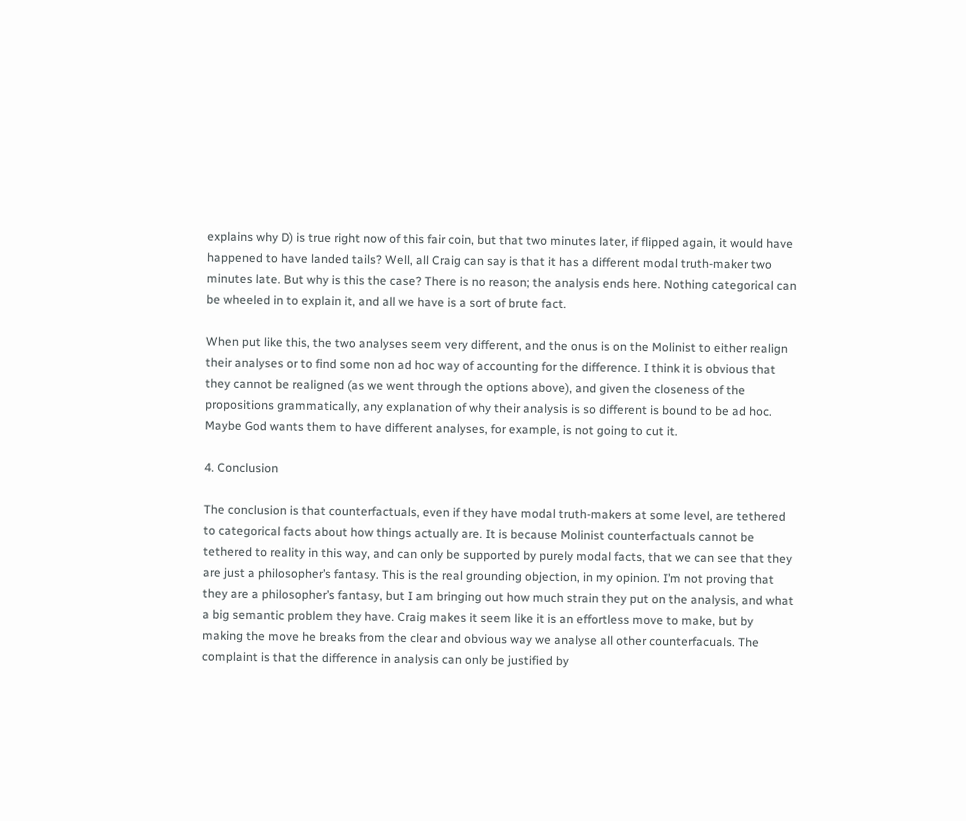explains why D) is true right now of this fair coin, but that two minutes later, if flipped again, it would have happened to have landed tails? Well, all Craig can say is that it has a different modal truth-maker two minutes late. But why is this the case? There is no reason; the analysis ends here. Nothing categorical can be wheeled in to explain it, and all we have is a sort of brute fact.

When put like this, the two analyses seem very different, and the onus is on the Molinist to either realign their analyses or to find some non ad hoc way of accounting for the difference. I think it is obvious that they cannot be realigned (as we went through the options above), and given the closeness of the propositions grammatically, any explanation of why their analysis is so different is bound to be ad hoc. Maybe God wants them to have different analyses, for example, is not going to cut it.

4. Conclusion

The conclusion is that counterfactuals, even if they have modal truth-makers at some level, are tethered to categorical facts about how things actually are. It is because Molinist counterfactuals cannot be tethered to reality in this way, and can only be supported by purely modal facts, that we can see that they are just a philosopher’s fantasy. This is the real grounding objection, in my opinion. I’m not proving that they are a philosopher’s fantasy, but I am bringing out how much strain they put on the analysis, and what a big semantic problem they have. Craig makes it seem like it is an effortless move to make, but by making the move he breaks from the clear and obvious way we analyse all other counterfacuals. The complaint is that the difference in analysis can only be justified by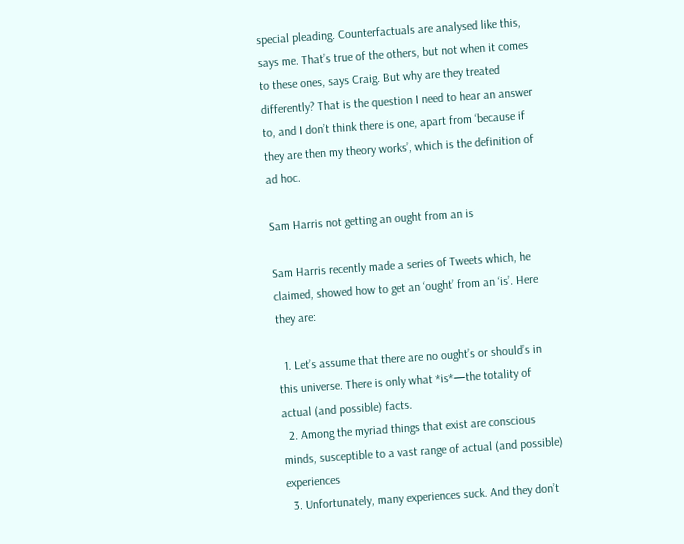special pleading. Counterfactuals are analysed like this, says me. That’s true of the others, but not when it comes to these ones, says Craig. But why are they treated differently? That is the question I need to hear an answer to, and I don’t think there is one, apart from ‘because if they are then my theory works’, which is the definition of ad hoc.

Sam Harris not getting an ought from an is

Sam Harris recently made a series of Tweets which, he claimed, showed how to get an ‘ought’ from an ‘is’. Here they are:

  1. Let’s assume that there are no ought’s or should’s in this universe. There is only what *is*—the totality of actual (and possible) facts.
  2. Among the myriad things that exist are conscious minds, susceptible to a vast range of actual (and possible) experiences
  3. Unfortunately, many experiences suck. And they don’t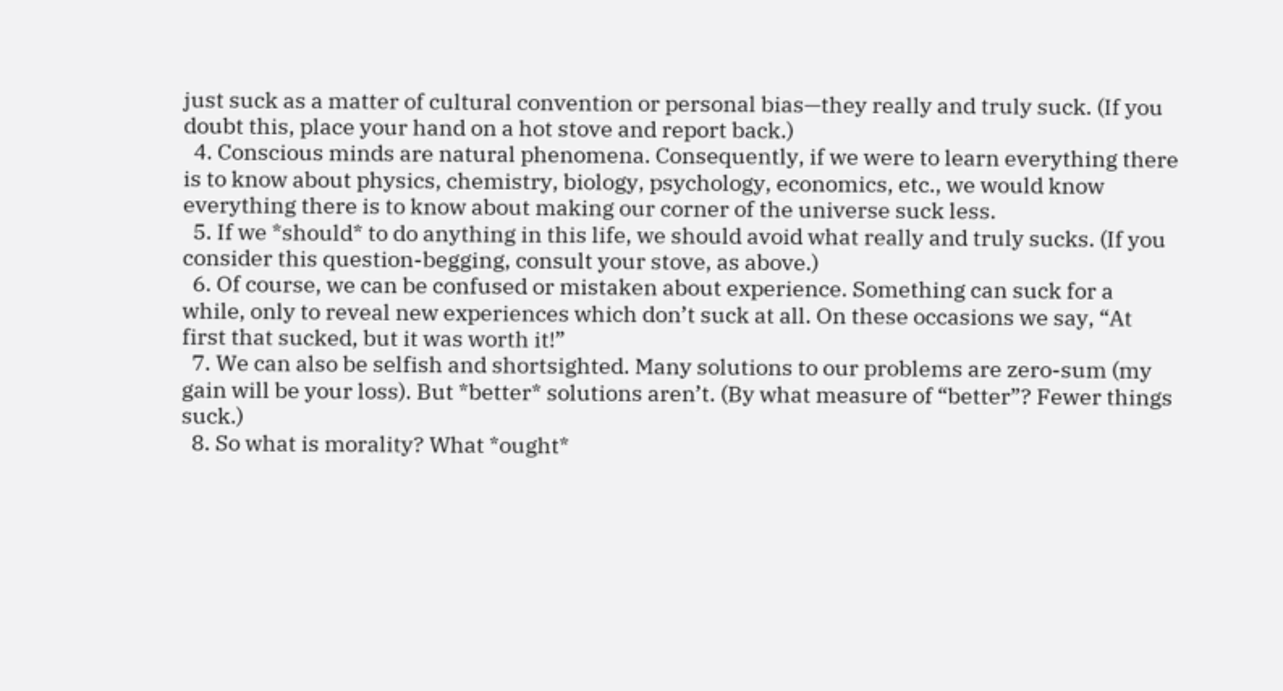just suck as a matter of cultural convention or personal bias—they really and truly suck. (If you doubt this, place your hand on a hot stove and report back.)
  4. Conscious minds are natural phenomena. Consequently, if we were to learn everything there is to know about physics, chemistry, biology, psychology, economics, etc., we would know everything there is to know about making our corner of the universe suck less.
  5. If we *should* to do anything in this life, we should avoid what really and truly sucks. (If you consider this question-begging, consult your stove, as above.)
  6. Of course, we can be confused or mistaken about experience. Something can suck for a while, only to reveal new experiences which don’t suck at all. On these occasions we say, “At first that sucked, but it was worth it!”
  7. We can also be selfish and shortsighted. Many solutions to our problems are zero-sum (my gain will be your loss). But *better* solutions aren’t. (By what measure of “better”? Fewer things suck.)
  8. So what is morality? What *ought*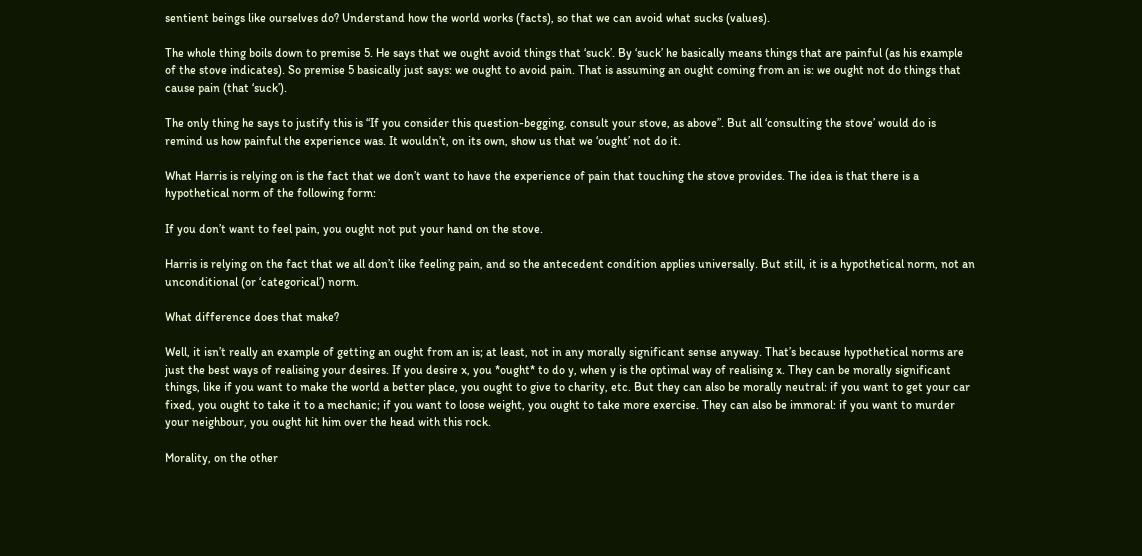sentient beings like ourselves do? Understand how the world works (facts), so that we can avoid what sucks (values).

The whole thing boils down to premise 5. He says that we ought avoid things that ‘suck’. By ‘suck’ he basically means things that are painful (as his example of the stove indicates). So premise 5 basically just says: we ought to avoid pain. That is assuming an ought coming from an is: we ought not do things that cause pain (that ‘suck’).

The only thing he says to justify this is “If you consider this question-begging, consult your stove, as above”. But all ‘consulting the stove’ would do is remind us how painful the experience was. It wouldn’t, on its own, show us that we ‘ought’ not do it.

What Harris is relying on is the fact that we don’t want to have the experience of pain that touching the stove provides. The idea is that there is a hypothetical norm of the following form:

If you don’t want to feel pain, you ought not put your hand on the stove.

Harris is relying on the fact that we all don’t like feeling pain, and so the antecedent condition applies universally. But still, it is a hypothetical norm, not an unconditional (or ‘categorical’) norm.

What difference does that make?

Well, it isn’t really an example of getting an ought from an is; at least, not in any morally significant sense anyway. That’s because hypothetical norms are just the best ways of realising your desires. If you desire x, you *ought* to do y, when y is the optimal way of realising x. They can be morally significant things, like if you want to make the world a better place, you ought to give to charity, etc. But they can also be morally neutral: if you want to get your car fixed, you ought to take it to a mechanic; if you want to loose weight, you ought to take more exercise. They can also be immoral: if you want to murder your neighbour, you ought hit him over the head with this rock.

Morality, on the other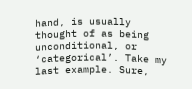hand, is usually thought of as being unconditional, or ‘categorical’. Take my last example. Sure,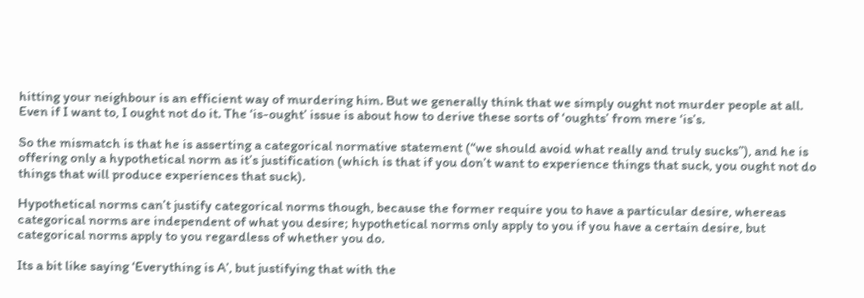hitting your neighbour is an efficient way of murdering him. But we generally think that we simply ought not murder people at all. Even if I want to, I ought not do it. The ‘is-ought’ issue is about how to derive these sorts of ‘oughts’ from mere ‘is’s.

So the mismatch is that he is asserting a categorical normative statement (“we should avoid what really and truly sucks”), and he is offering only a hypothetical norm as it’s justification (which is that if you don’t want to experience things that suck, you ought not do things that will produce experiences that suck).

Hypothetical norms can’t justify categorical norms though, because the former require you to have a particular desire, whereas categorical norms are independent of what you desire; hypothetical norms only apply to you if you have a certain desire, but categorical norms apply to you regardless of whether you do.

Its a bit like saying ‘Everything is A’, but justifying that with the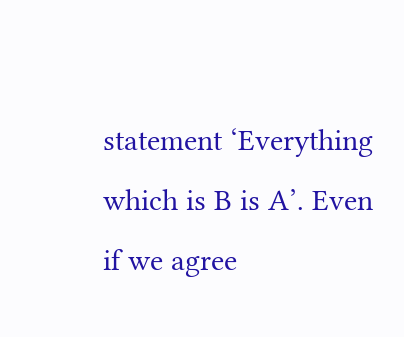statement ‘Everything which is B is A’. Even if we agree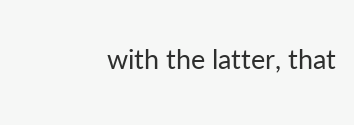with the latter, that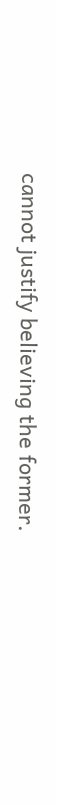cannot justify believing the former.